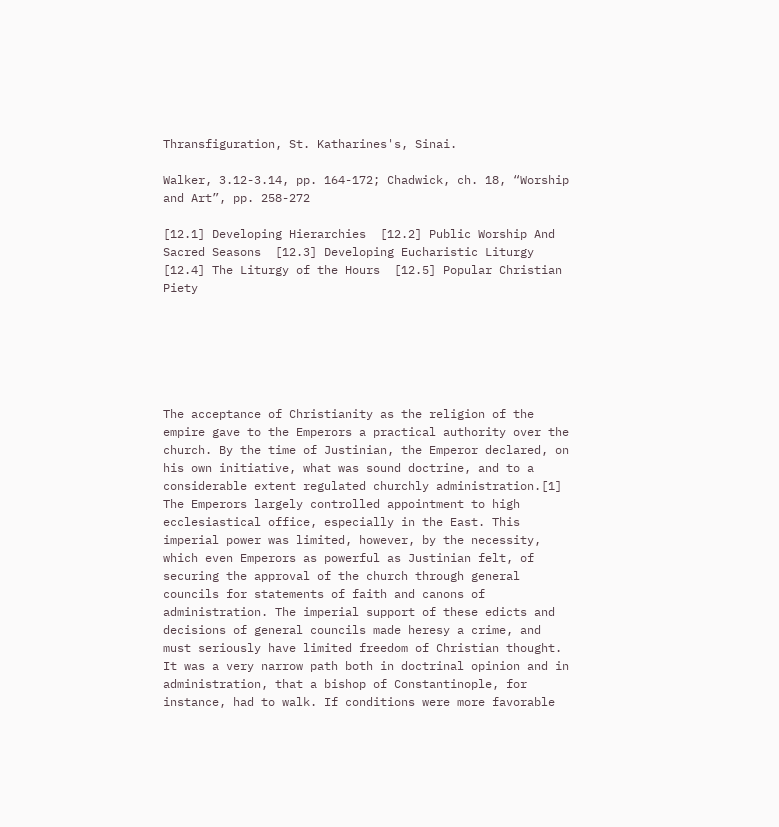Thransfiguration, St. Katharines's, Sinai.

Walker, 3.12-3.14, pp. 164-172; Chadwick, ch. 18, “Worship and Art”, pp. 258-272

[12.1] Developing Hierarchies  [12.2] Public Worship And Sacred Seasons  [12.3] Developing Eucharistic Liturgy  [12.4] The Liturgy of the Hours  [12.5] Popular Christian Piety






The acceptance of Christianity as the religion of the empire gave to the Emperors a practical authority over the church. By the time of Justinian, the Emperor declared, on his own initiative, what was sound doctrine, and to a considerable extent regulated churchly administration.[1] The Emperors largely controlled appointment to high ecclesiastical office, especially in the East. This imperial power was limited, however, by the necessity, which even Emperors as powerful as Justinian felt, of securing the approval of the church through general councils for statements of faith and canons of administration. The imperial support of these edicts and decisions of general councils made heresy a crime, and must seriously have limited freedom of Christian thought. It was a very narrow path both in doctrinal opinion and in administration, that a bishop of Constantinople, for instance, had to walk. If conditions were more favorable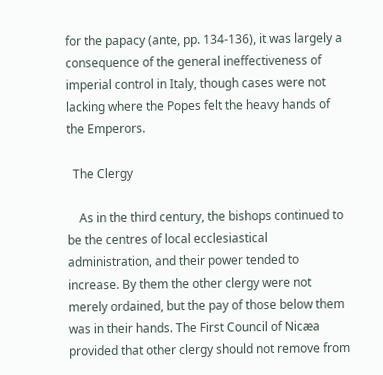for the papacy (ante, pp. 134-136), it was largely a consequence of the general ineffectiveness of imperial control in Italy, though cases were not lacking where the Popes felt the heavy hands of the Emperors.

  The Clergy

    As in the third century, the bishops continued to be the centres of local ecclesiastical administration, and their power tended to increase. By them the other clergy were not merely ordained, but the pay of those below them was in their hands. The First Council of Nicæa provided that other clergy should not remove from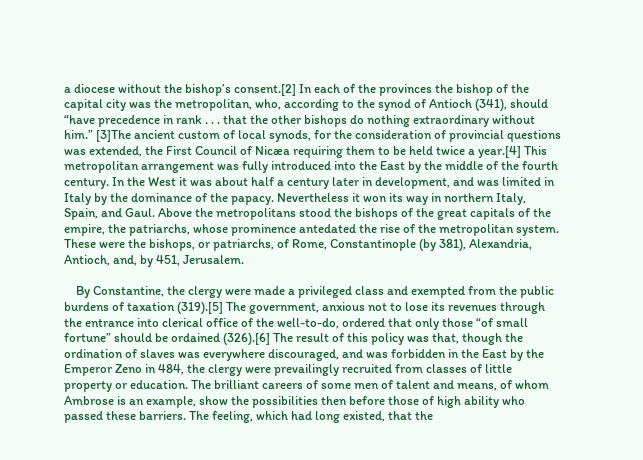a diocese without the bishop’s consent.[2] In each of the provinces the bishop of the capital city was the metropolitan, who, according to the synod of Antioch (341), should “have precedence in rank . . . that the other bishops do nothing extraordinary without him.” [3]The ancient custom of local synods, for the consideration of provincial questions was extended, the First Council of Nicæa requiring them to be held twice a year.[4] This metropolitan arrangement was fully introduced into the East by the middle of the fourth century. In the West it was about half a century later in development, and was limited in Italy by the dominance of the papacy. Nevertheless it won its way in northern Italy, Spain, and Gaul. Above the metropolitans stood the bishops of the great capitals of the empire, the patriarchs, whose prominence antedated the rise of the metropolitan system. These were the bishops, or patriarchs, of Rome, Constantinople (by 381), Alexandria, Antioch, and, by 451, Jerusalem.

    By Constantine, the clergy were made a privileged class and exempted from the public burdens of taxation (319).[5] The government, anxious not to lose its revenues through the entrance into clerical office of the well-to-do, ordered that only those “of small fortune” should be ordained (326).[6] The result of this policy was that, though the ordination of slaves was everywhere discouraged, and was forbidden in the East by the Emperor Zeno in 484, the clergy were prevailingly recruited from classes of little property or education. The brilliant careers of some men of talent and means, of whom Ambrose is an example, show the possibilities then before those of high ability who passed these barriers. The feeling, which had long existed, that the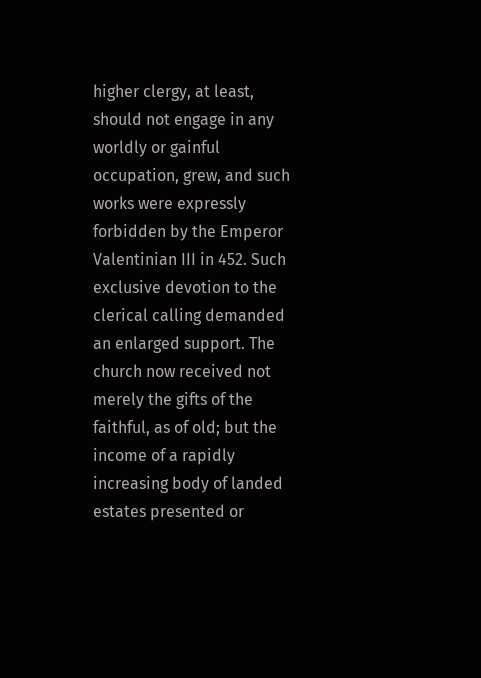higher clergy, at least, should not engage in any worldly or gainful occupation, grew, and such works were expressly forbidden by the Emperor Valentinian III in 452. Such exclusive devotion to the clerical calling demanded an enlarged support. The church now received not merely the gifts of the faithful, as of old; but the income of a rapidly increasing body of landed estates presented or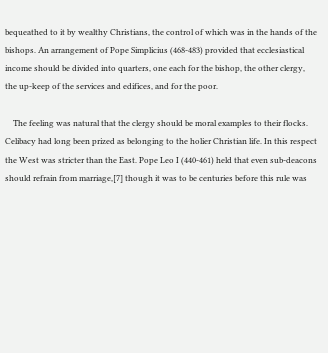bequeathed to it by wealthy Christians, the control of which was in the hands of the bishops. An arrangement of Pope Simplicius (468-483) provided that ecclesiastical income should be divided into quarters, one each for the bishop, the other clergy, the up-keep of the services and edifices, and for the poor.

    The feeling was natural that the clergy should be moral examples to their flocks. Celibacy had long been prized as belonging to the holier Christian life. In this respect the West was stricter than the East. Pope Leo I (440-461) held that even sub-deacons should refrain from marriage,[7] though it was to be centuries before this rule was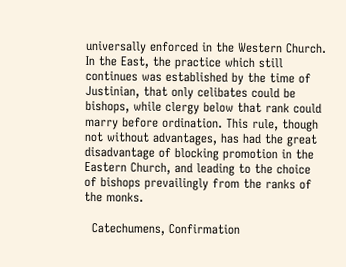universally enforced in the Western Church. In the East, the practice which still continues was established by the time of Justinian, that only celibates could be bishops, while clergy below that rank could marry before ordination. This rule, though not without advantages, has had the great disadvantage of blocking promotion in the Eastern Church, and leading to the choice of bishops prevailingly from the ranks of the monks.

  Catechumens, Confirmation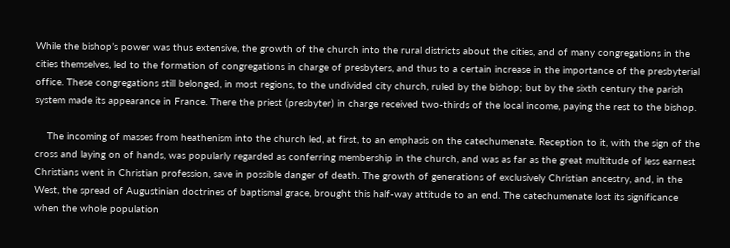While the bishop’s power was thus extensive, the growth of the church into the rural districts about the cities, and of many congregations in the cities themselves, led to the formation of congregations in charge of presbyters, and thus to a certain increase in the importance of the presbyterial office. These congregations still belonged, in most regions, to the undivided city church, ruled by the bishop; but by the sixth century the parish system made its appearance in France. There the priest (presbyter) in charge received two-thirds of the local income, paying the rest to the bishop.

    The incoming of masses from heathenism into the church led, at first, to an emphasis on the catechumenate. Reception to it, with the sign of the cross and laying on of hands, was popularly regarded as conferring membership in the church, and was as far as the great multitude of less earnest Christians went in Christian profession, save in possible danger of death. The growth of generations of exclusively Christian ancestry, and, in the West, the spread of Augustinian doctrines of baptismal grace, brought this half-way attitude to an end. The catechumenate lost its significance when the whole population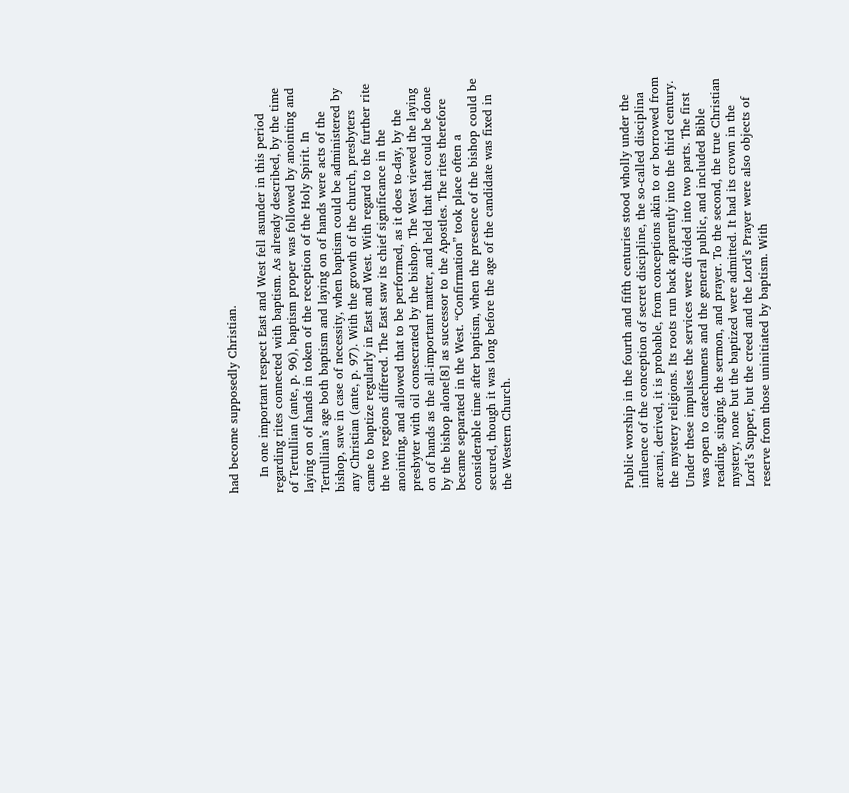had become supposedly Christian.

    In one important respect East and West fell asunder in this period regarding rites connected with baptism. As already described, by the time of Tertullian (ante, p. 96), baptism proper was followed by anointing and laying on of hands in token of the reception of the Holy Spirit. In Tertullian’s age both baptism and laying on of hands were acts of the bishop, save in case of necessity, when baptism could be administered by any Christian (ante, p. 97). With the growth of the church, presbyters came to baptize regularly in East and West. With regard to the further rite the two regions differed. The East saw its chief significance in the anointing, and allowed that to be performed, as it does to-day, by the presbyter with oil consecrated by the bishop. The West viewed the laying on of hands as the all-important matter, and held that that could be done by the bishop alone[8] as successor to the Apostles. The rites therefore became separated in the West. “Confirmation” took place often a considerable time after baptism, when the presence of the bishop could be secured, though it was long before the age of the candidate was fixed in the Western Church.







Public worship in the fourth and fifth centuries stood wholly under the influence of the conception of secret discipline, the so-called disciplina arcani, derived, it is probable, from conceptions akin to or borrowed from the mystery religions. Its roots run back apparently into the third century. Under these impulses the services were divided into two parts. The first was open to catechumens and the general public, and included Bible reading, singing, the sermon, and prayer. To the second, the true Christian mystery, none but the baptized were admitted. It had its crown in the Lord’s Supper, but the creed and the Lord’s Prayer were also objects of reserve from those uninitiated by baptism. With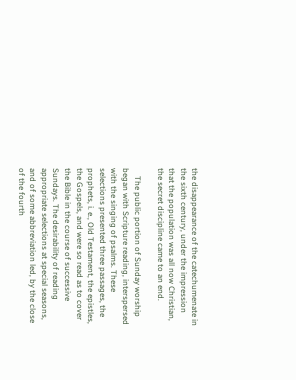the disappearance of the catechumenate in the sixth century, under the impression that the population was all now Christian, the secret discipline came to an end.

    The public portion of Sunday worship began with Scripture reading, interspersed with the singing of psalms. These selections presented three passages, the prophets, i. e., Old Testament, the epistles, the Gospels, and were so read as to cover the Bible in the course of successive Sundays. The desirability of reading appropriate selections at special seasons, and of some abbreviation led, by the close of the fourth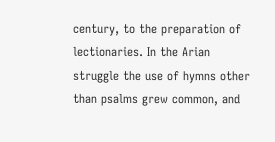century, to the preparation of lectionaries. In the Arian struggle the use of hymns other than psalms grew common, and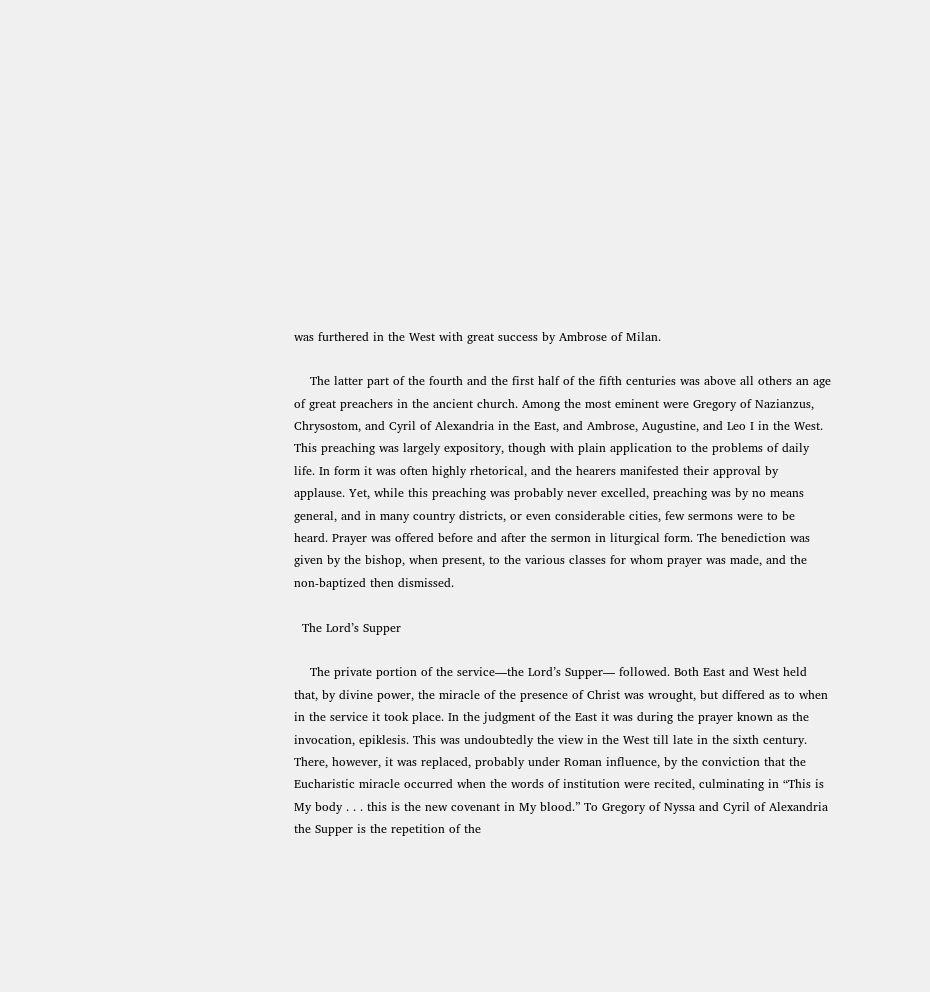was furthered in the West with great success by Ambrose of Milan.

    The latter part of the fourth and the first half of the fifth centuries was above all others an age of great preachers in the ancient church. Among the most eminent were Gregory of Nazianzus, Chrysostom, and Cyril of Alexandria in the East, and Ambrose, Augustine, and Leo I in the West. This preaching was largely expository, though with plain application to the problems of daily life. In form it was often highly rhetorical, and the hearers manifested their approval by applause. Yet, while this preaching was probably never excelled, preaching was by no means general, and in many country districts, or even considerable cities, few sermons were to be heard. Prayer was offered before and after the sermon in liturgical form. The benediction was given by the bishop, when present, to the various classes for whom prayer was made, and the non-baptized then dismissed.

  The Lord’s Supper

    The private portion of the service—the Lord’s Supper— followed. Both East and West held that, by divine power, the miracle of the presence of Christ was wrought, but differed as to when in the service it took place. In the judgment of the East it was during the prayer known as the invocation, epiklesis. This was undoubtedly the view in the West till late in the sixth century. There, however, it was replaced, probably under Roman influence, by the conviction that the Eucharistic miracle occurred when the words of institution were recited, culminating in “This is My body . . . this is the new covenant in My blood.” To Gregory of Nyssa and Cyril of Alexandria the Supper is the repetition of the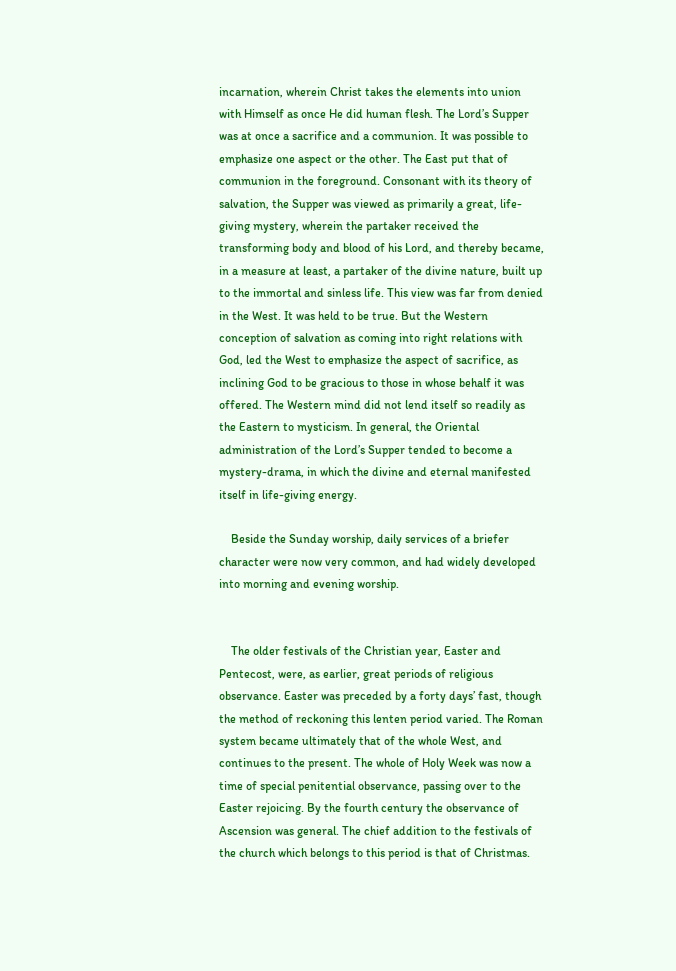incarnation, wherein Christ takes the elements into union with Himself as once He did human flesh. The Lord’s Supper was at once a sacrifice and a communion. It was possible to emphasize one aspect or the other. The East put that of communion in the foreground. Consonant with its theory of salvation, the Supper was viewed as primarily a great, life-giving mystery, wherein the partaker received the transforming body and blood of his Lord, and thereby became, in a measure at least, a partaker of the divine nature, built up to the immortal and sinless life. This view was far from denied in the West. It was held to be true. But the Western conception of salvation as coming into right relations with God, led the West to emphasize the aspect of sacrifice, as inclining God to be gracious to those in whose behalf it was offered. The Western mind did not lend itself so readily as the Eastern to mysticism. In general, the Oriental administration of the Lord’s Supper tended to become a mystery-drama, in which the divine and eternal manifested itself in life-giving energy.

    Beside the Sunday worship, daily services of a briefer character were now very common, and had widely developed into morning and evening worship.


    The older festivals of the Christian year, Easter and Pentecost, were, as earlier, great periods of religious observance. Easter was preceded by a forty days’ fast, though the method of reckoning this lenten period varied. The Roman system became ultimately that of the whole West, and continues to the present. The whole of Holy Week was now a time of special penitential observance, passing over to the Easter rejoicing. By the fourth century the observance of Ascension was general. The chief addition to the festivals of the church which belongs to this period is that of Christmas.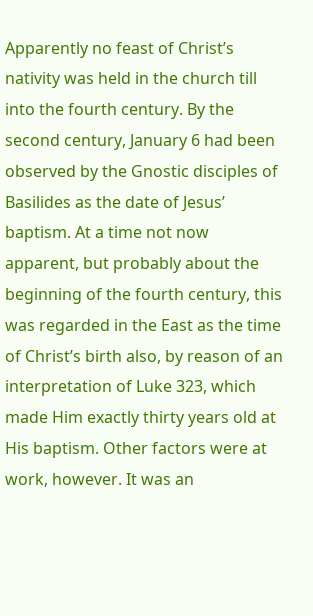Apparently no feast of Christ’s nativity was held in the church till into the fourth century. By the second century, January 6 had been observed by the Gnostic disciples of Basilides as the date of Jesus’ baptism. At a time not now apparent, but probably about the beginning of the fourth century, this was regarded in the East as the time of Christ’s birth also, by reason of an interpretation of Luke 323, which made Him exactly thirty years old at His baptism. Other factors were at work, however. It was an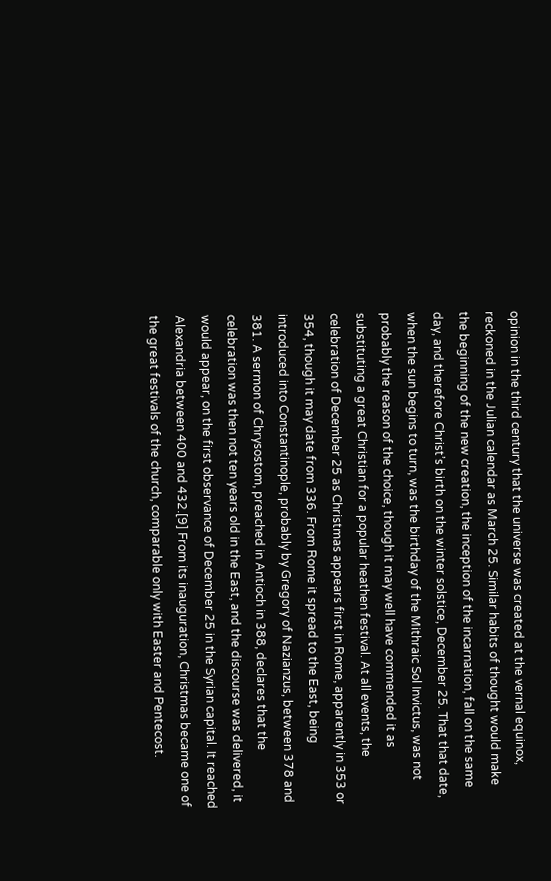opinion in the third century that the universe was created at the vernal equinox, reckoned in the Julian calendar as March 25. Similar habits of thought would make the beginning of the new creation, the inception of the incarnation, fall on the same day, and therefore Christ’s birth on the winter solstice, December 25. That that date, when the sun begins to turn, was the birthday of the Mithraic Sol Invictus, was not probably the reason of the choice, though it may well have commended it as substituting a great Christian for a popular heathen festival. At all events, the celebration of December 25 as Christmas appears first in Rome, apparently in 353 or 354, though it may date from 336. From Rome it spread to the East, being introduced into Constantinople, probably by Gregory of Nazianzus, between 378 and 381. A sermon of Chrysostom, preached in Antioch in 388, declares that the celebration was then not ten years old in the East, and the discourse was delivered, it would appear, on the first observance of December 25 in the Syrian capital. It reached Alexandria between 400 and 432.[9] From its inauguration, Christmas became one of the great festivals of the church, comparable only with Easter and Pentecost.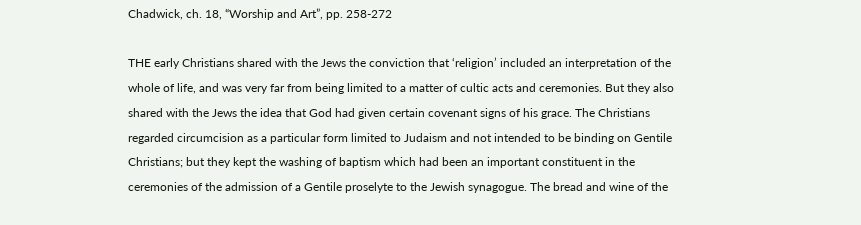Chadwick, ch. 18, “Worship and Art”, pp. 258-272

THE early Christians shared with the Jews the conviction that ‘religion’ included an interpretation of the whole of life, and was very far from being limited to a matter of cultic acts and ceremonies. But they also shared with the Jews the idea that God had given certain covenant signs of his grace. The Christians regarded circumcision as a particular form limited to Judaism and not intended to be binding on Gentile Christians; but they kept the washing of baptism which had been an important constituent in the ceremonies of the admission of a Gentile proselyte to the Jewish synagogue. The bread and wine of the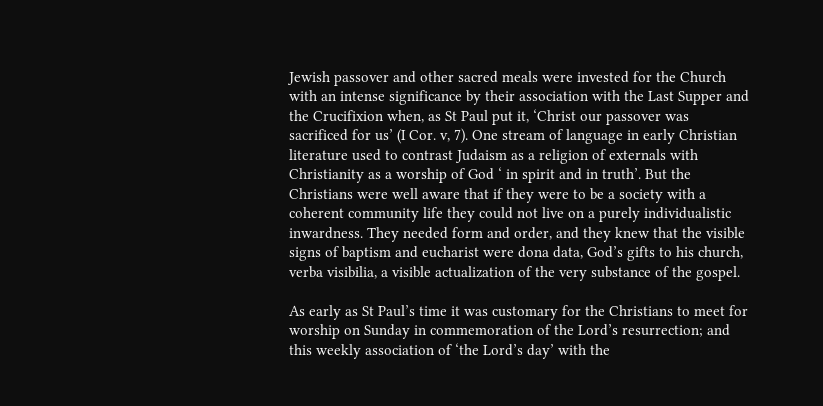Jewish passover and other sacred meals were invested for the Church with an intense significance by their association with the Last Supper and the Crucifixion when, as St Paul put it, ‘Christ our passover was sacrificed for us’ (I Cor. v, 7). One stream of language in early Christian literature used to contrast Judaism as a religion of externals with Christianity as a worship of God ‘ in spirit and in truth’. But the Christians were well aware that if they were to be a society with a coherent community life they could not live on a purely individualistic inwardness. They needed form and order, and they knew that the visible signs of baptism and eucharist were dona data, God’s gifts to his church, verba visibilia, a visible actualization of the very substance of the gospel.

As early as St Paul’s time it was customary for the Christians to meet for worship on Sunday in commemoration of the Lord’s resurrection; and this weekly association of ‘the Lord’s day’ with the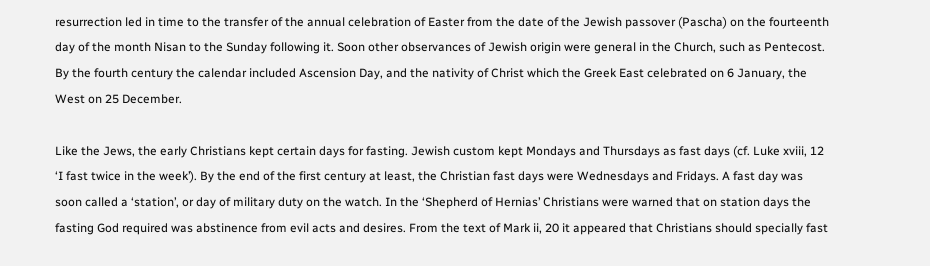resurrection led in time to the transfer of the annual celebration of Easter from the date of the Jewish passover (Pascha) on the fourteenth day of the month Nisan to the Sunday following it. Soon other observances of Jewish origin were general in the Church, such as Pentecost. By the fourth century the calendar included Ascension Day, and the nativity of Christ which the Greek East celebrated on 6 January, the West on 25 December.

Like the Jews, the early Christians kept certain days for fasting. Jewish custom kept Mondays and Thursdays as fast days (cf. Luke xviii, 12 ‘I fast twice in the week’). By the end of the first century at least, the Christian fast days were Wednesdays and Fridays. A fast day was soon called a ‘station’, or day of military duty on the watch. In the ‘Shepherd of Hernias’ Christians were warned that on station days the fasting God required was abstinence from evil acts and desires. From the text of Mark ii, 20 it appeared that Christians should specially fast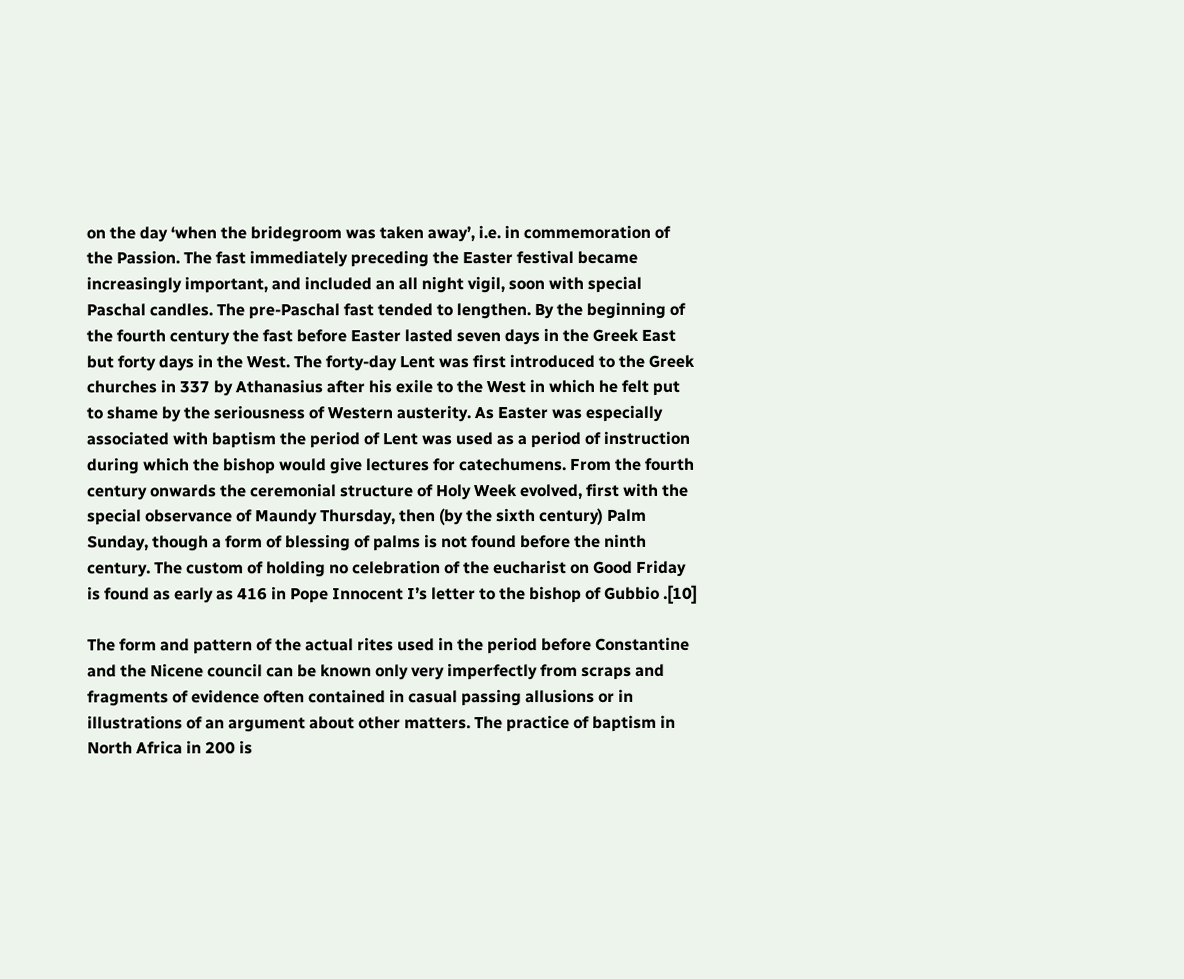on the day ‘when the bridegroom was taken away’, i.e. in commemoration of the Passion. The fast immediately preceding the Easter festival became increasingly important, and included an all night vigil, soon with special Paschal candles. The pre-Paschal fast tended to lengthen. By the beginning of the fourth century the fast before Easter lasted seven days in the Greek East but forty days in the West. The forty-day Lent was first introduced to the Greek churches in 337 by Athanasius after his exile to the West in which he felt put to shame by the seriousness of Western austerity. As Easter was especially associated with baptism the period of Lent was used as a period of instruction during which the bishop would give lectures for catechumens. From the fourth century onwards the ceremonial structure of Holy Week evolved, first with the special observance of Maundy Thursday, then (by the sixth century) Palm Sunday, though a form of blessing of palms is not found before the ninth century. The custom of holding no celebration of the eucharist on Good Friday is found as early as 416 in Pope Innocent I’s letter to the bishop of Gubbio .[10]

The form and pattern of the actual rites used in the period before Constantine and the Nicene council can be known only very imperfectly from scraps and fragments of evidence often contained in casual passing allusions or in illustrations of an argument about other matters. The practice of baptism in North Africa in 200 is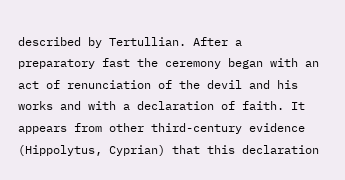described by Tertullian. After a preparatory fast the ceremony began with an act of renunciation of the devil and his works and with a declaration of faith. It appears from other third-century evidence (Hippolytus, Cyprian) that this declaration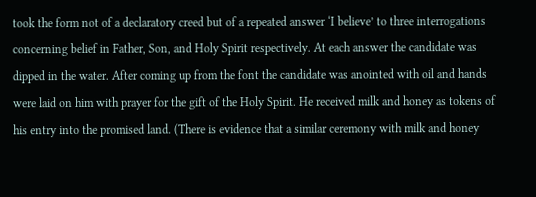took the form not of a declaratory creed but of a repeated answer ‘I believe’ to three interrogations concerning belief in Father, Son, and Holy Spirit respectively. At each answer the candidate was dipped in the water. After coming up from the font the candidate was anointed with oil and hands were laid on him with prayer for the gift of the Holy Spirit. He received milk and honey as tokens of his entry into the promised land. (There is evidence that a similar ceremony with milk and honey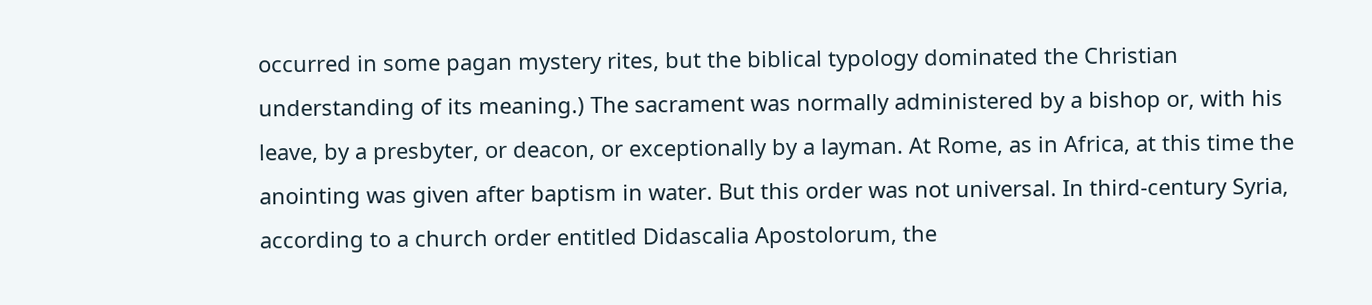occurred in some pagan mystery rites, but the biblical typology dominated the Christian understanding of its meaning.) The sacrament was normally administered by a bishop or, with his leave, by a presbyter, or deacon, or exceptionally by a layman. At Rome, as in Africa, at this time the anointing was given after baptism in water. But this order was not universal. In third-century Syria, according to a church order entitled Didascalia Apostolorum, the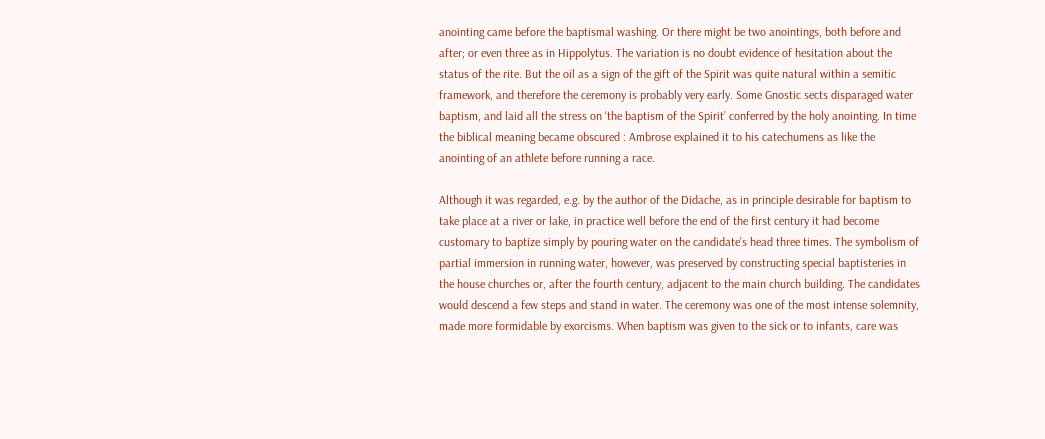anointing came before the baptismal washing. Or there might be two anointings, both before and after; or even three as in Hippolytus. The variation is no doubt evidence of hesitation about the status of the rite. But the oil as a sign of the gift of the Spirit was quite natural within a semitic framework, and therefore the ceremony is probably very early. Some Gnostic sects disparaged water baptism, and laid all the stress on ‘the baptism of the Spirit’ conferred by the holy anointing. In time the biblical meaning became obscured : Ambrose explained it to his catechumens as like the anointing of an athlete before running a race.

Although it was regarded, e.g. by the author of the Didache, as in principle desirable for baptism to take place at a river or lake, in practice well before the end of the first century it had become customary to baptize simply by pouring water on the candidate’s head three times. The symbolism of partial immersion in running water, however, was preserved by constructing special baptisteries in the house churches or, after the fourth century, adjacent to the main church building. The candidates would descend a few steps and stand in water. The ceremony was one of the most intense solemnity, made more formidable by exorcisms. When baptism was given to the sick or to infants, care was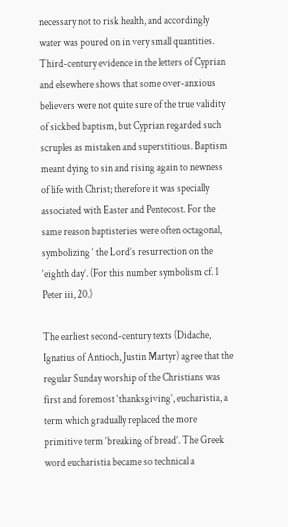necessary not to risk health, and accordingly water was poured on in very small quantities. Third-century evidence in the letters of Cyprian and elsewhere shows that some over-anxious believers were not quite sure of the true validity of sickbed baptism, but Cyprian regarded such scruples as mistaken and superstitious. Baptism meant dying to sin and rising again to newness of life with Christ; therefore it was specially associated with Easter and Pentecost. For the same reason baptisteries were often octagonal, symbolizing ‘ the Lord’s resurrection on the ‘eighth day’. (For this number symbolism cf. 1 Peter iii, 20.)

The earliest second-century texts (Didache, Ignatius of Antioch, Justin Martyr) agree that the regular Sunday worship of the Christians was first and foremost ‘thanksgiving’, eucharistia, a term which gradually replaced the more primitive term ‘breaking of bread’. The Greek word eucharistia became so technical a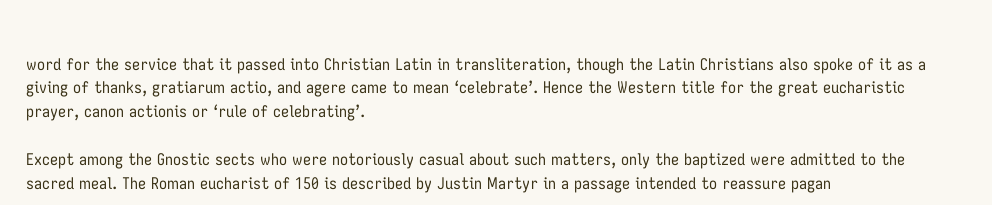word for the service that it passed into Christian Latin in transliteration, though the Latin Christians also spoke of it as a giving of thanks, gratiarum actio, and agere came to mean ‘celebrate’. Hence the Western title for the great eucharistic prayer, canon actionis or ‘rule of celebrating’.

Except among the Gnostic sects who were notoriously casual about such matters, only the baptized were admitted to the sacred meal. The Roman eucharist of 150 is described by Justin Martyr in a passage intended to reassure pagan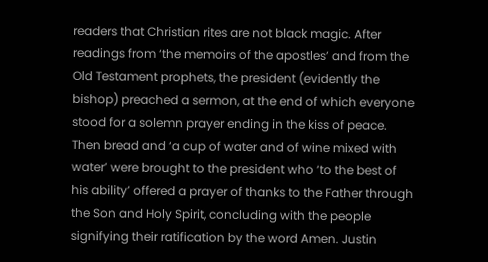readers that Christian rites are not black magic. After readings from ‘the memoirs of the apostles’ and from the Old Testament prophets, the president (evidently the bishop) preached a sermon, at the end of which everyone stood for a solemn prayer ending in the kiss of peace. Then bread and ‘a cup of water and of wine mixed with water’ were brought to the president who ‘to the best of his ability’ offered a prayer of thanks to the Father through the Son and Holy Spirit, concluding with the people signifying their ratification by the word Amen. Justin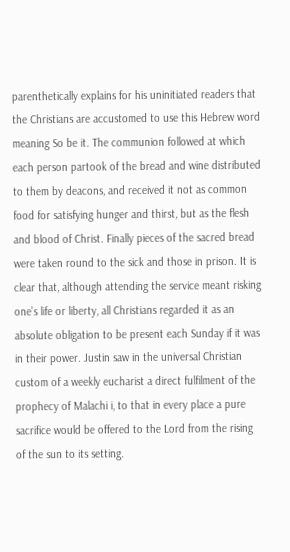parenthetically explains for his uninitiated readers that the Christians are accustomed to use this Hebrew word meaning So be it. The communion followed at which each person partook of the bread and wine distributed to them by deacons, and received it not as common food for satisfying hunger and thirst, but as the flesh and blood of Christ. Finally pieces of the sacred bread were taken round to the sick and those in prison. It is clear that, although attending the service meant risking one’s life or liberty, all Christians regarded it as an absolute obligation to be present each Sunday if it was in their power. Justin saw in the universal Christian custom of a weekly eucharist a direct fulfilment of the prophecy of Malachi i, to that in every place a pure sacrifice would be offered to the Lord from the rising of the sun to its setting.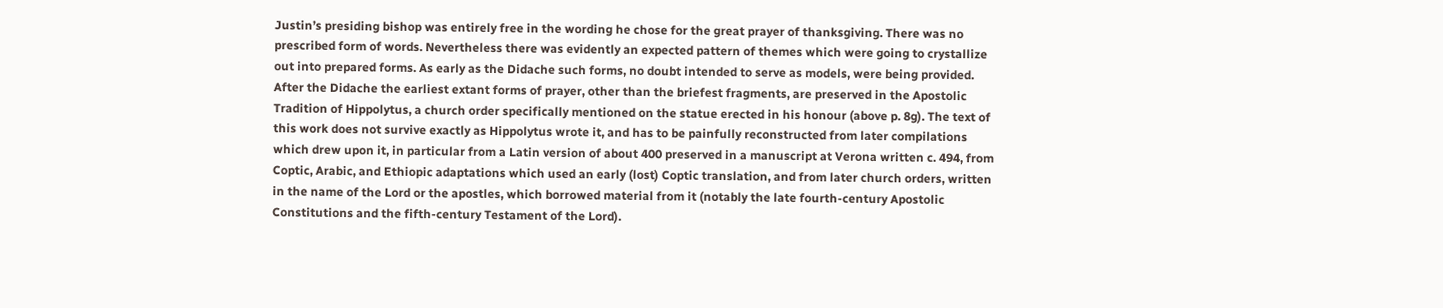Justin’s presiding bishop was entirely free in the wording he chose for the great prayer of thanksgiving. There was no prescribed form of words. Nevertheless there was evidently an expected pattern of themes which were going to crystallize out into prepared forms. As early as the Didache such forms, no doubt intended to serve as models, were being provided. After the Didache the earliest extant forms of prayer, other than the briefest fragments, are preserved in the Apostolic Tradition of Hippolytus, a church order specifically mentioned on the statue erected in his honour (above p. 8g). The text of this work does not survive exactly as Hippolytus wrote it, and has to be painfully reconstructed from later compilations which drew upon it, in particular from a Latin version of about 400 preserved in a manuscript at Verona written c. 494, from Coptic, Arabic, and Ethiopic adaptations which used an early (lost) Coptic translation, and from later church orders, written in the name of the Lord or the apostles, which borrowed material from it (notably the late fourth-century Apostolic Constitutions and the fifth-century Testament of the Lord).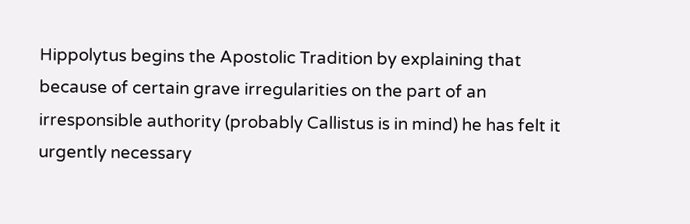Hippolytus begins the Apostolic Tradition by explaining that because of certain grave irregularities on the part of an irresponsible authority (probably Callistus is in mind) he has felt it urgently necessary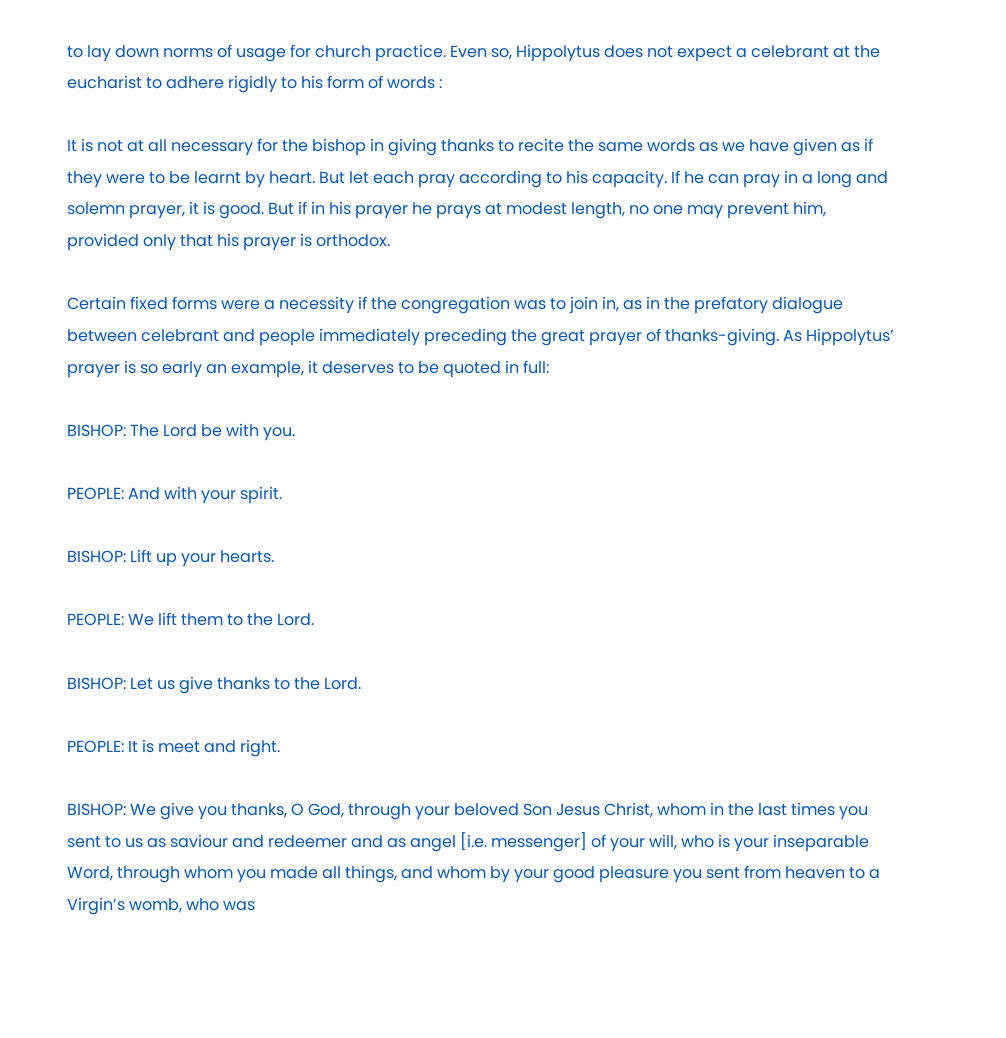to lay down norms of usage for church practice. Even so, Hippolytus does not expect a celebrant at the eucharist to adhere rigidly to his form of words :

It is not at all necessary for the bishop in giving thanks to recite the same words as we have given as if they were to be learnt by heart. But let each pray according to his capacity. If he can pray in a long and solemn prayer, it is good. But if in his prayer he prays at modest length, no one may prevent him, provided only that his prayer is orthodox.

Certain fixed forms were a necessity if the congregation was to join in, as in the prefatory dialogue between celebrant and people immediately preceding the great prayer of thanks-giving. As Hippolytus’ prayer is so early an example, it deserves to be quoted in full:

BISHOP: The Lord be with you.

PEOPLE: And with your spirit.

BISHOP: Lift up your hearts.

PEOPLE: We lift them to the Lord.

BISHOP: Let us give thanks to the Lord.

PEOPLE: It is meet and right.

BISHOP: We give you thanks, O God, through your beloved Son Jesus Christ, whom in the last times you sent to us as saviour and redeemer and as angel [i.e. messenger] of your will, who is your inseparable Word, through whom you made all things, and whom by your good pleasure you sent from heaven to a Virgin’s womb, who was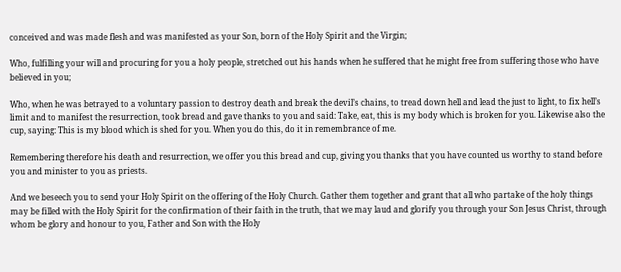conceived and was made flesh and was manifested as your Son, born of the Holy Spirit and the Virgin;

Who, fulfilling your will and procuring for you a holy people, stretched out his hands when he suffered that he might free from suffering those who have believed in you;

Who, when he was betrayed to a voluntary passion to destroy death and break the devil’s chains, to tread down hell and lead the just to light, to fix hell’s limit and to manifest the resurrection, took bread and gave thanks to you and said: Take, eat, this is my body which is broken for you. Likewise also the cup, saying: This is my blood which is shed for you. When you do this, do it in remembrance of me.

Remembering therefore his death and resurrection, we offer you this bread and cup, giving you thanks that you have counted us worthy to stand before you and minister to you as priests.

And we beseech you to send your Holy Spirit on the offering of the Holy Church. Gather them together and grant that all who partake of the holy things may be filled with the Holy Spirit for the confirmation of their faith in the truth, that we may laud and glorify you through your Son Jesus Christ, through whom be glory and honour to you, Father and Son with the Holy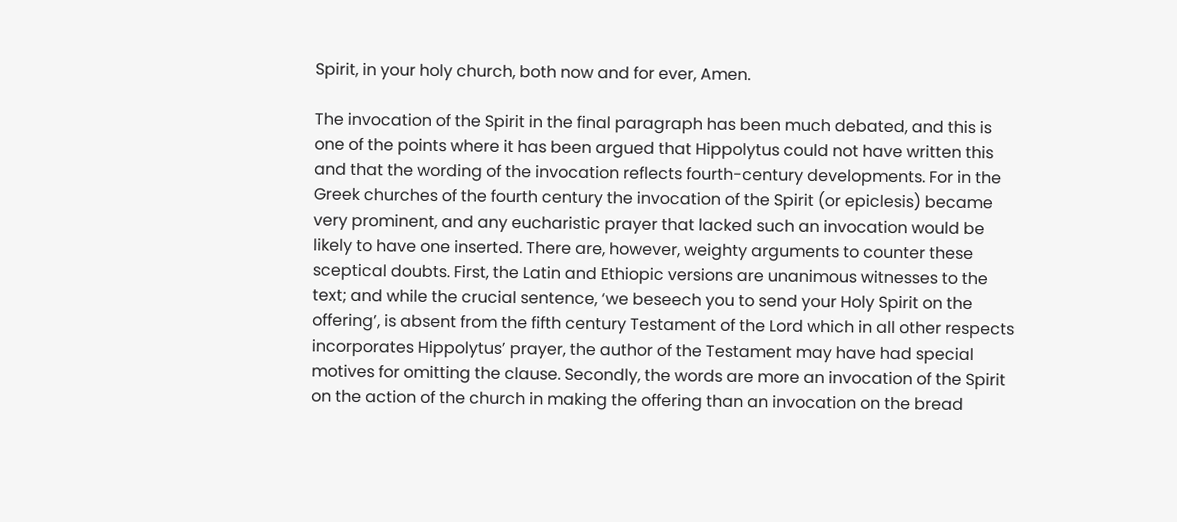Spirit, in your holy church, both now and for ever, Amen.

The invocation of the Spirit in the final paragraph has been much debated, and this is one of the points where it has been argued that Hippolytus could not have written this and that the wording of the invocation reflects fourth-century developments. For in the Greek churches of the fourth century the invocation of the Spirit (or epiclesis) became very prominent, and any eucharistic prayer that lacked such an invocation would be likely to have one inserted. There are, however, weighty arguments to counter these sceptical doubts. First, the Latin and Ethiopic versions are unanimous witnesses to the text; and while the crucial sentence, ‘we beseech you to send your Holy Spirit on the offering’, is absent from the fifth century Testament of the Lord which in all other respects incorporates Hippolytus’ prayer, the author of the Testament may have had special motives for omitting the clause. Secondly, the words are more an invocation of the Spirit on the action of the church in making the offering than an invocation on the bread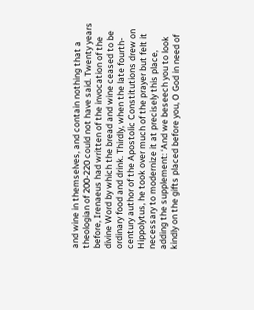and wine in themselves, and contain nothing that a theologian of 200-220 could not have said. Twenty years before, Irenaeus had written of the invocation of the divine Word by which the bread and wine ceased to be ordinary food and drink. Thirdly, when the late fourth-century author of the Apostolic Constitutions drew on Hippolytus, he took over much of the prayer but felt it necessary to modernize it at precisely this place, adding the supplement: ‘And we beseech you to look kindly on the gifts placed before you, O God in need of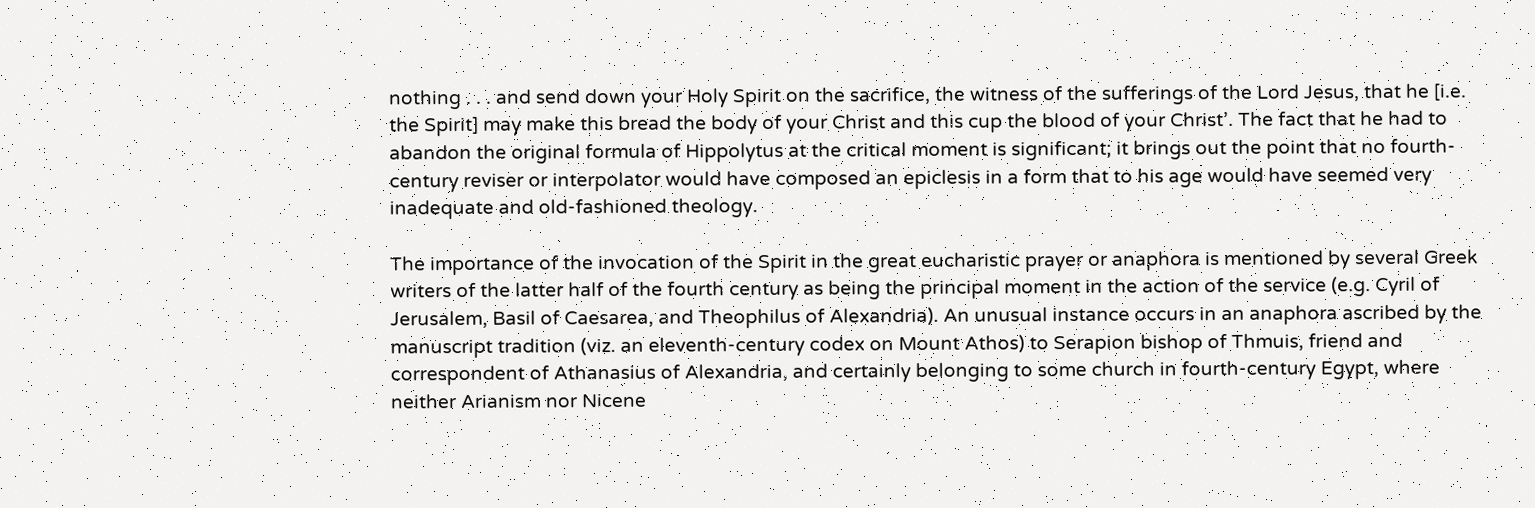nothing . . . and send down your Holy Spirit on the sacrifice, the witness of the sufferings of the Lord Jesus, that he [i.e. the Spirit] may make this bread the body of your Christ and this cup the blood of your Christ’. The fact that he had to abandon the original formula of Hippolytus at the critical moment is significant; it brings out the point that no fourth-century reviser or interpolator would have composed an epiclesis in a form that to his age would have seemed very inadequate and old-fashioned theology.

The importance of the invocation of the Spirit in the great eucharistic prayer or anaphora is mentioned by several Greek writers of the latter half of the fourth century as being the principal moment in the action of the service (e.g. Cyril of Jerusalem, Basil of Caesarea, and Theophilus of Alexandria). An unusual instance occurs in an anaphora ascribed by the manuscript tradition (viz. an eleventh-century codex on Mount Athos) to Serapion bishop of Thmuis, friend and correspondent of Athanasius of Alexandria, and certainly belonging to some church in fourth-century Egypt, where neither Arianism nor Nicene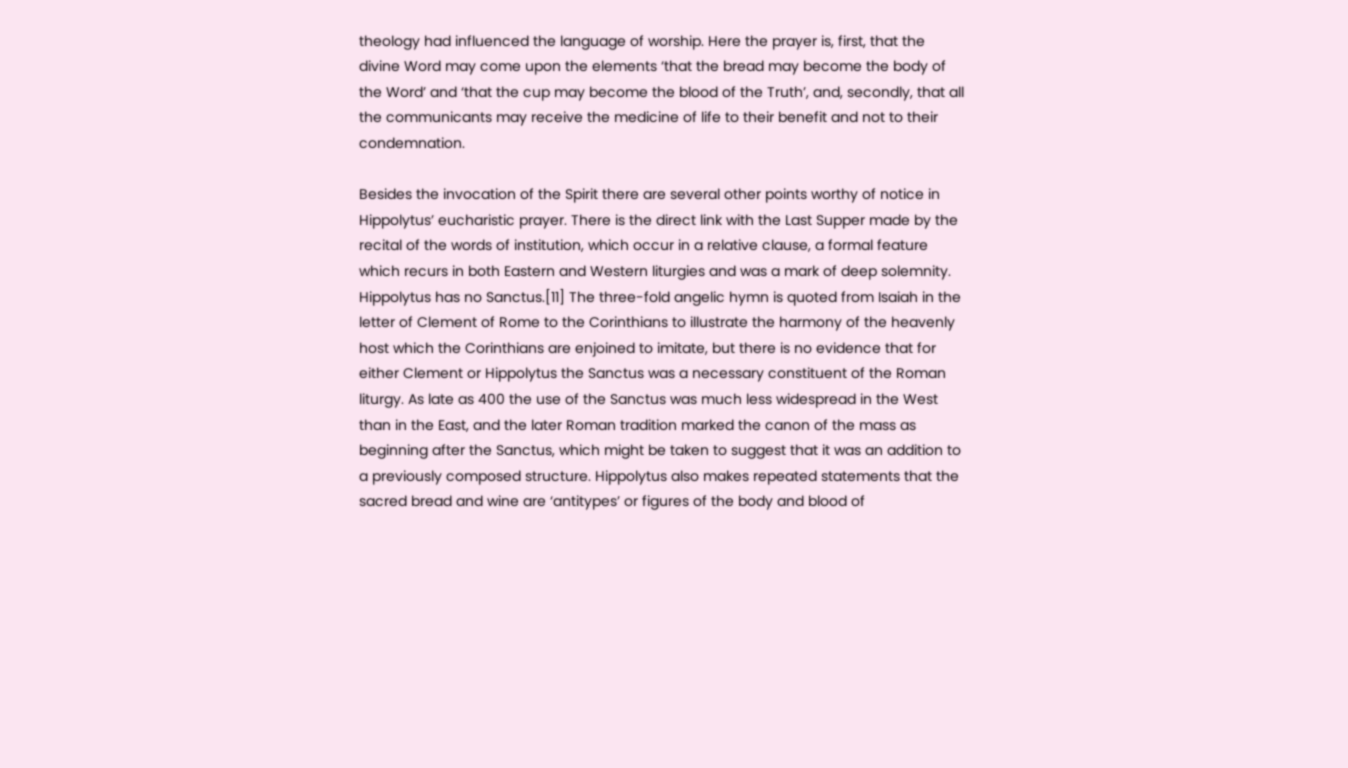theology had influenced the language of worship. Here the prayer is, first, that the divine Word may come upon the elements ‘that the bread may become the body of the Word’ and ‘that the cup may become the blood of the Truth’, and, secondly, that all the communicants may receive the medicine of life to their benefit and not to their condemnation.

Besides the invocation of the Spirit there are several other points worthy of notice in Hippolytus’ eucharistic prayer. There is the direct link with the Last Supper made by the recital of the words of institution, which occur in a relative clause, a formal feature which recurs in both Eastern and Western liturgies and was a mark of deep solemnity. Hippolytus has no Sanctus.[11] The three-fold angelic hymn is quoted from Isaiah in the letter of Clement of Rome to the Corinthians to illustrate the harmony of the heavenly host which the Corinthians are enjoined to imitate, but there is no evidence that for either Clement or Hippolytus the Sanctus was a necessary constituent of the Roman liturgy. As late as 400 the use of the Sanctus was much less widespread in the West than in the East, and the later Roman tradition marked the canon of the mass as beginning after the Sanctus, which might be taken to suggest that it was an addition to a previously composed structure. Hippolytus also makes repeated statements that the sacred bread and wine are ‘antitypes’ or figures of the body and blood of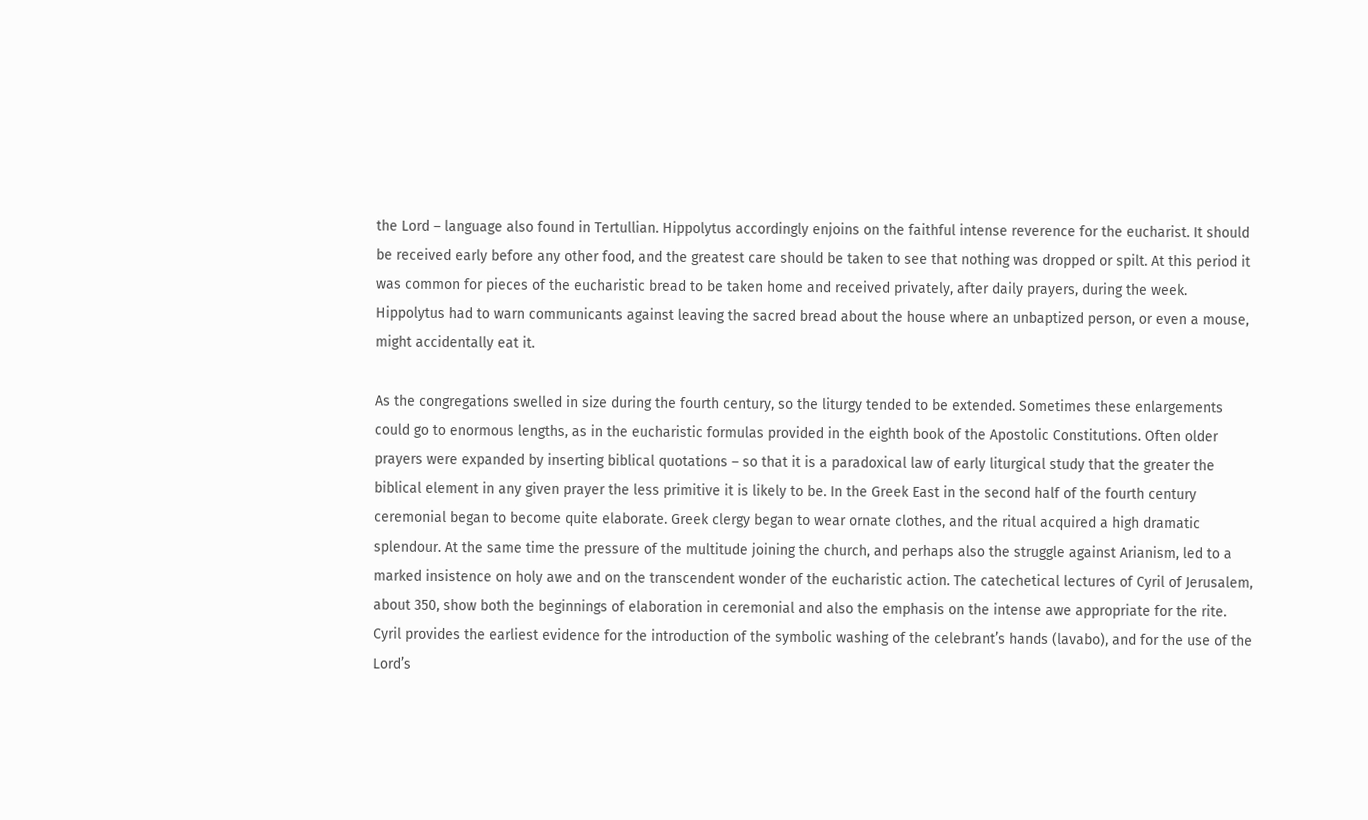the Lord – language also found in Tertullian. Hippolytus accordingly enjoins on the faithful intense reverence for the eucharist. It should be received early before any other food, and the greatest care should be taken to see that nothing was dropped or spilt. At this period it was common for pieces of the eucharistic bread to be taken home and received privately, after daily prayers, during the week. Hippolytus had to warn communicants against leaving the sacred bread about the house where an unbaptized person, or even a mouse, might accidentally eat it.

As the congregations swelled in size during the fourth century, so the liturgy tended to be extended. Sometimes these enlargements could go to enormous lengths, as in the eucharistic formulas provided in the eighth book of the Apostolic Constitutions. Often older prayers were expanded by inserting biblical quotations – so that it is a paradoxical law of early liturgical study that the greater the biblical element in any given prayer the less primitive it is likely to be. In the Greek East in the second half of the fourth century ceremonial began to become quite elaborate. Greek clergy began to wear ornate clothes, and the ritual acquired a high dramatic splendour. At the same time the pressure of the multitude joining the church, and perhaps also the struggle against Arianism, led to a marked insistence on holy awe and on the transcendent wonder of the eucharistic action. The catechetical lectures of Cyril of Jerusalem, about 350, show both the beginnings of elaboration in ceremonial and also the emphasis on the intense awe appropriate for the rite. Cyril provides the earliest evidence for the introduction of the symbolic washing of the celebrant’s hands (lavabo), and for the use of the Lord’s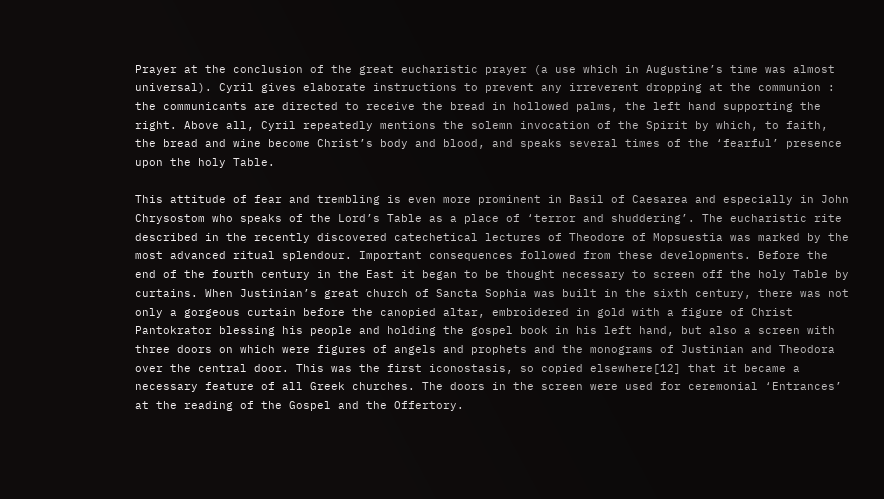Prayer at the conclusion of the great eucharistic prayer (a use which in Augustine’s time was almost universal). Cyril gives elaborate instructions to prevent any irreverent dropping at the communion : the communicants are directed to receive the bread in hollowed palms, the left hand supporting the right. Above all, Cyril repeatedly mentions the solemn invocation of the Spirit by which, to faith, the bread and wine become Christ’s body and blood, and speaks several times of the ‘fearful’ presence upon the holy Table.

This attitude of fear and trembling is even more prominent in Basil of Caesarea and especially in John Chrysostom who speaks of the Lord’s Table as a place of ‘terror and shuddering’. The eucharistic rite described in the recently discovered catechetical lectures of Theodore of Mopsuestia was marked by the most advanced ritual splendour. Important consequences followed from these developments. Before the end of the fourth century in the East it began to be thought necessary to screen off the holy Table by curtains. When Justinian’s great church of Sancta Sophia was built in the sixth century, there was not only a gorgeous curtain before the canopied altar, embroidered in gold with a figure of Christ Pantokrator blessing his people and holding the gospel book in his left hand, but also a screen with three doors on which were figures of angels and prophets and the monograms of Justinian and Theodora over the central door. This was the first iconostasis, so copied elsewhere[12] that it became a necessary feature of all Greek churches. The doors in the screen were used for ceremonial ‘Entrances’ at the reading of the Gospel and the Offertory.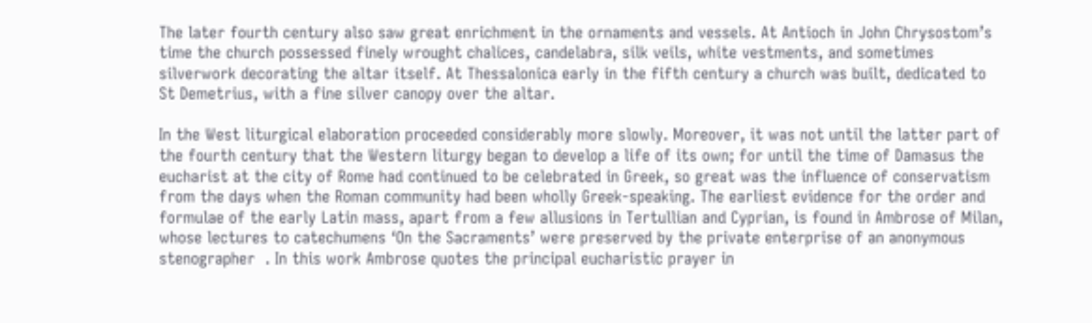The later fourth century also saw great enrichment in the ornaments and vessels. At Antioch in John Chrysostom’s time the church possessed finely wrought chalices, candelabra, silk veils, white vestments, and sometimes silverwork decorating the altar itself. At Thessalonica early in the fifth century a church was built, dedicated to St Demetrius, with a fine silver canopy over the altar.

In the West liturgical elaboration proceeded considerably more slowly. Moreover, it was not until the latter part of the fourth century that the Western liturgy began to develop a life of its own; for until the time of Damasus the eucharist at the city of Rome had continued to be celebrated in Greek, so great was the influence of conservatism from the days when the Roman community had been wholly Greek-speaking. The earliest evidence for the order and formulae of the early Latin mass, apart from a few allusions in Tertullian and Cyprian, is found in Ambrose of Milan, whose lectures to catechumens ‘On the Sacraments’ were preserved by the private enterprise of an anonymous stenographer  . In this work Ambrose quotes the principal eucharistic prayer in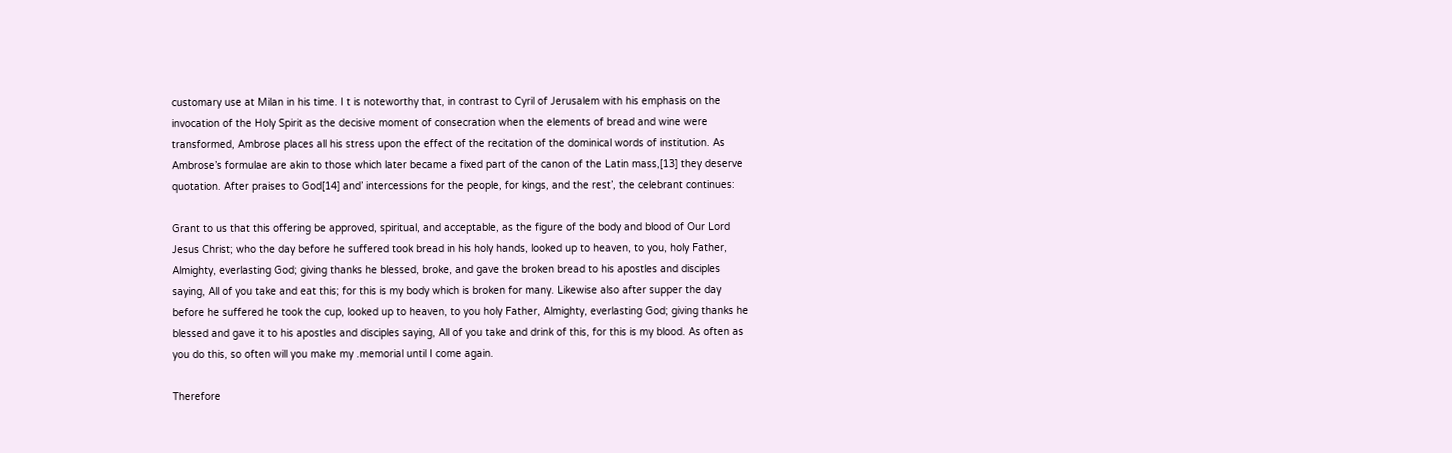customary use at Milan in his time. I t is noteworthy that, in contrast to Cyril of Jerusalem with his emphasis on the invocation of the Holy Spirit as the decisive moment of consecration when the elements of bread and wine were transformed, Ambrose places all his stress upon the effect of the recitation of the dominical words of institution. As Ambrose’s formulae are akin to those which later became a fixed part of the canon of the Latin mass,[13] they deserve quotation. After praises to God[14] and’ intercessions for the people, for kings, and the rest’, the celebrant continues:

Grant to us that this offering be approved, spiritual, and acceptable, as the figure of the body and blood of Our Lord Jesus Christ; who the day before he suffered took bread in his holy hands, looked up to heaven, to you, holy Father, Almighty, everlasting God; giving thanks he blessed, broke, and gave the broken bread to his apostles and disciples saying, All of you take and eat this; for this is my body which is broken for many. Likewise also after supper the day before he suffered he took the cup, looked up to heaven, to you holy Father, Almighty, everlasting God; giving thanks he blessed and gave it to his apostles and disciples saying, All of you take and drink of this, for this is my blood. As often as you do this, so often will you make my .memorial until I come again.

Therefore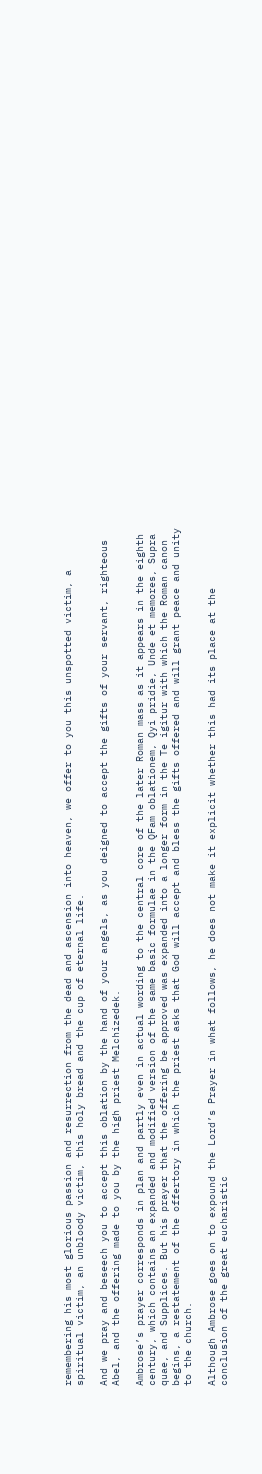remembering his most glorious passion and resurrection from the dead and ascension into heaven, we offer to you this unspotted victim, a spiritual victim, an unbloody victim, this holy bread and the cup of eternal life.

And we pray and beseech you to accept this oblation by the hand of your angels, as you deigned to accept the gifts of your servant, righteous Abel, and the offering made to you by the high priest Melchizedek.

Ambrose’s prayer corresponds in plan and partly even in actual wording to the central core of the later Roman mass as it appears in the eighth century, which contains an expanded and modified version of the same basic formulae in the QFam oblationem, Qyi pridie, Unde et memores, Supra quae, and Supplices. But his prayer that the offering be approved was expanded into a longer form in the Te igitur with which the Roman canon begins, a restatement of the offertory in which the priest asks that God will accept and bless the gifts offered and will grant peace and unity to the church.

Although Ambrose goes on to expound the Lord’s Prayer in what follows, he does not make it explicit whether this had its place at the conclusion of the great eucharistic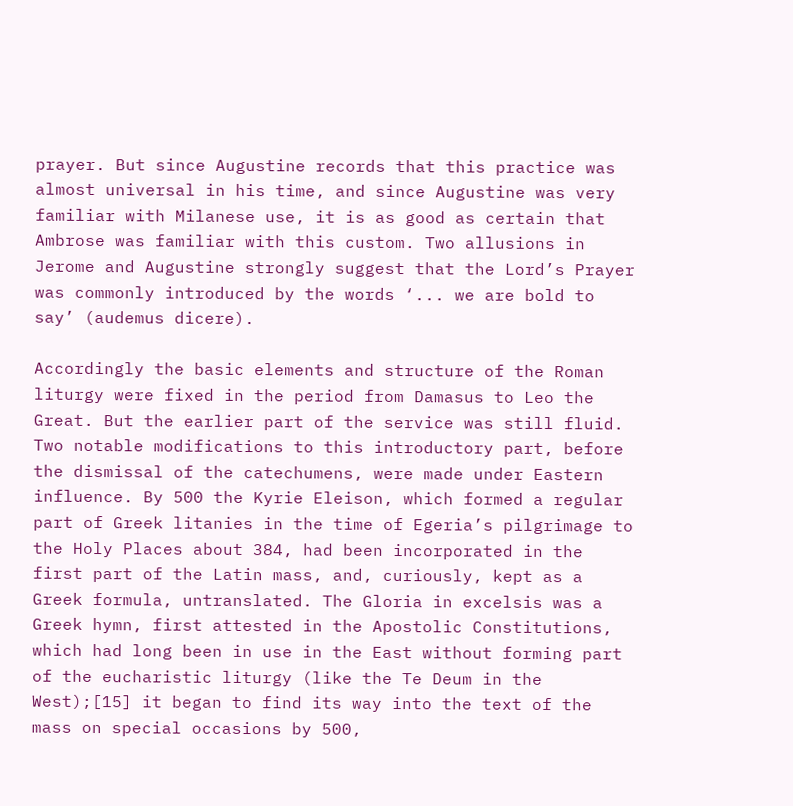prayer. But since Augustine records that this practice was almost universal in his time, and since Augustine was very familiar with Milanese use, it is as good as certain that Ambrose was familiar with this custom. Two allusions in Jerome and Augustine strongly suggest that the Lord’s Prayer was commonly introduced by the words ‘... we are bold to say’ (audemus dicere).

Accordingly the basic elements and structure of the Roman liturgy were fixed in the period from Damasus to Leo the Great. But the earlier part of the service was still fluid. Two notable modifications to this introductory part, before the dismissal of the catechumens, were made under Eastern influence. By 500 the Kyrie Eleison, which formed a regular part of Greek litanies in the time of Egeria’s pilgrimage to the Holy Places about 384, had been incorporated in the first part of the Latin mass, and, curiously, kept as a Greek formula, untranslated. The Gloria in excelsis was a Greek hymn, first attested in the Apostolic Constitutions, which had long been in use in the East without forming part of the eucharistic liturgy (like the Te Deum in the West);[15] it began to find its way into the text of the mass on special occasions by 500,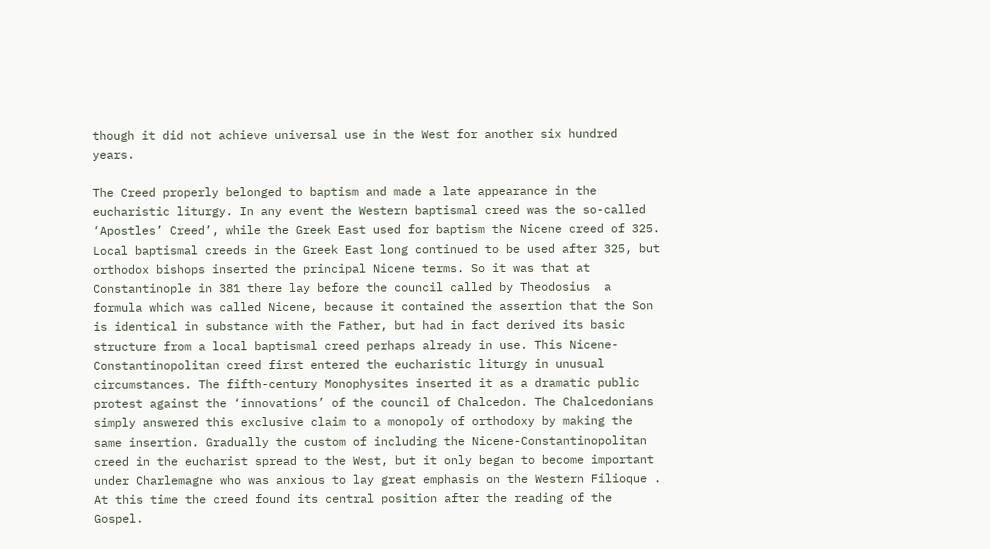though it did not achieve universal use in the West for another six hundred years.

The Creed properly belonged to baptism and made a late appearance in the eucharistic liturgy. In any event the Western baptismal creed was the so-called ‘Apostles’ Creed’, while the Greek East used for baptism the Nicene creed of 325. Local baptismal creeds in the Greek East long continued to be used after 325, but orthodox bishops inserted the principal Nicene terms. So it was that at Constantinople in 381 there lay before the council called by Theodosius  a formula which was called Nicene, because it contained the assertion that the Son is identical in substance with the Father, but had in fact derived its basic structure from a local baptismal creed perhaps already in use. This Nicene-Constantinopolitan creed first entered the eucharistic liturgy in unusual circumstances. The fifth-century Monophysites inserted it as a dramatic public protest against the ‘innovations’ of the council of Chalcedon. The Chalcedonians simply answered this exclusive claim to a monopoly of orthodoxy by making the same insertion. Gradually the custom of including the Nicene-Constantinopolitan creed in the eucharist spread to the West, but it only began to become important under Charlemagne who was anxious to lay great emphasis on the Western Filioque . At this time the creed found its central position after the reading of the Gospel.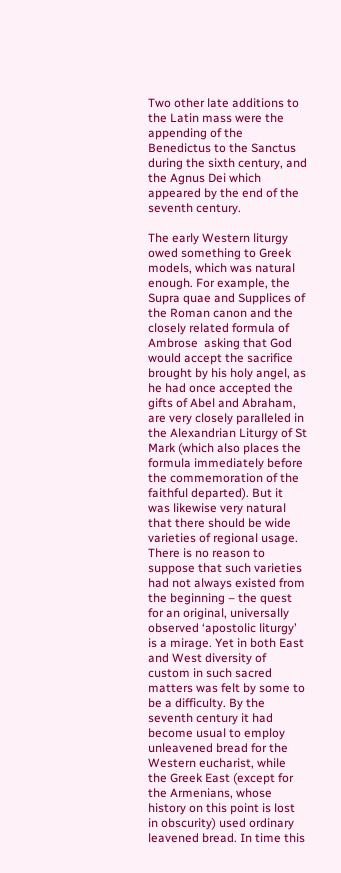Two other late additions to the Latin mass were the appending of the Benedictus to the Sanctus during the sixth century, and the Agnus Dei which appeared by the end of the seventh century.

The early Western liturgy owed something to Greek models, which was natural enough. For example, the Supra quae and Supplices of the Roman canon and the closely related formula of Ambrose  asking that God would accept the sacrifice brought by his holy angel, as he had once accepted the gifts of Abel and Abraham, are very closely paralleled in the Alexandrian Liturgy of St Mark (which also places the formula immediately before the commemoration of the faithful departed). But it was likewise very natural that there should be wide varieties of regional usage. There is no reason to suppose that such varieties had not always existed from the beginning – the quest for an original, universally observed ‘apostolic liturgy’ is a mirage. Yet in both East and West diversity of custom in such sacred matters was felt by some to be a difficulty. By the seventh century it had become usual to employ unleavened bread for the Western eucharist, while the Greek East (except for the Armenians, whose history on this point is lost in obscurity) used ordinary leavened bread. In time this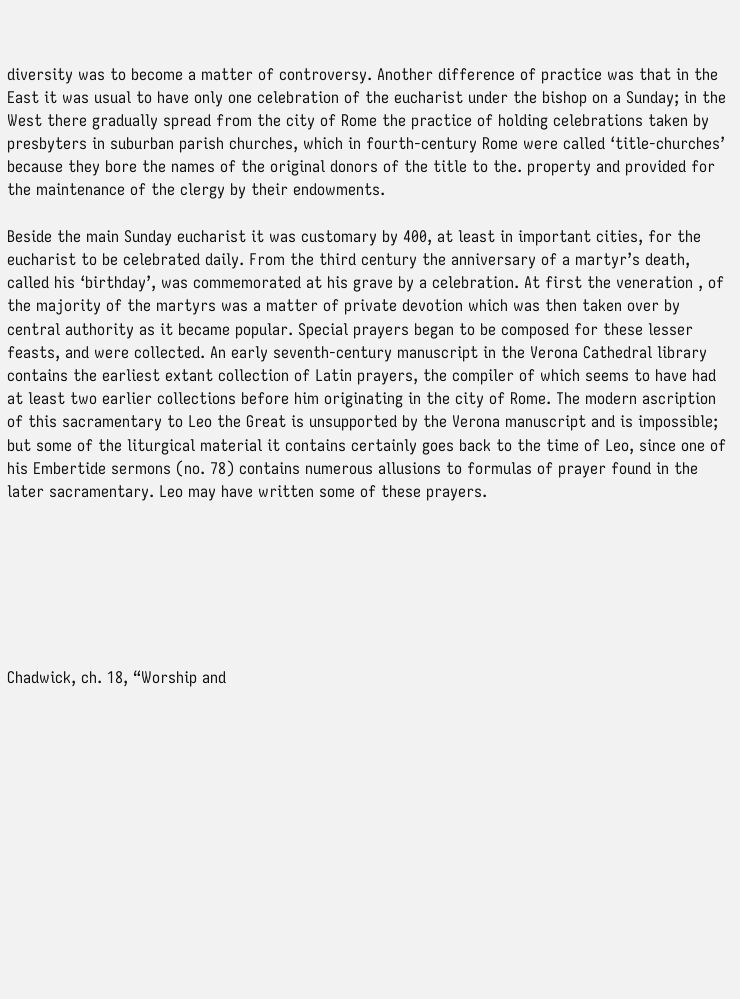diversity was to become a matter of controversy. Another difference of practice was that in the East it was usual to have only one celebration of the eucharist under the bishop on a Sunday; in the West there gradually spread from the city of Rome the practice of holding celebrations taken by presbyters in suburban parish churches, which in fourth-century Rome were called ‘title-churches’ because they bore the names of the original donors of the title to the. property and provided for the maintenance of the clergy by their endowments.

Beside the main Sunday eucharist it was customary by 400, at least in important cities, for the eucharist to be celebrated daily. From the third century the anniversary of a martyr’s death, called his ‘birthday’, was commemorated at his grave by a celebration. At first the veneration , of the majority of the martyrs was a matter of private devotion which was then taken over by central authority as it became popular. Special prayers began to be composed for these lesser feasts, and were collected. An early seventh-century manuscript in the Verona Cathedral library contains the earliest extant collection of Latin prayers, the compiler of which seems to have had at least two earlier collections before him originating in the city of Rome. The modern ascription of this sacramentary to Leo the Great is unsupported by the Verona manuscript and is impossible; but some of the liturgical material it contains certainly goes back to the time of Leo, since one of his Embertide sermons (no. 78) contains numerous allusions to formulas of prayer found in the later sacramentary. Leo may have written some of these prayers.







Chadwick, ch. 18, “Worship and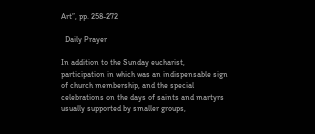Art”, pp. 258-272

  Daily Prayer

In addition to the Sunday eucharist, participation in which was an indispensable sign of church membership, and the special celebrations on the days of saints and martyrs usually supported by smaller groups,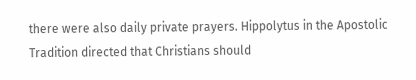there were also daily private prayers. Hippolytus in the Apostolic Tradition directed that Christians should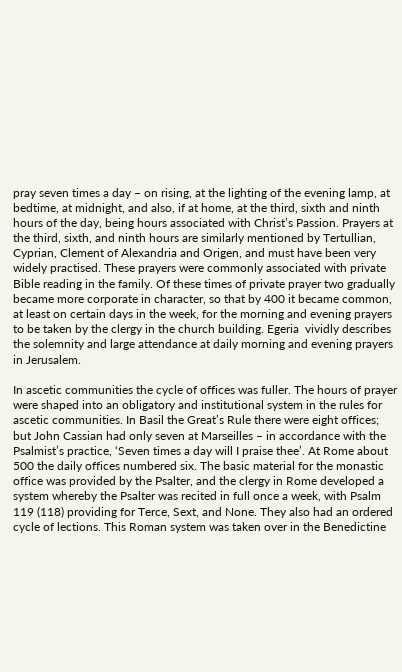pray seven times a day – on rising, at the lighting of the evening lamp, at bedtime, at midnight, and also, if at home, at the third, sixth and ninth hours of the day, being hours associated with Christ’s Passion. Prayers at the third, sixth, and ninth hours are similarly mentioned by Tertullian, Cyprian, Clement of Alexandria and Origen, and must have been very widely practised. These prayers were commonly associated with private Bible reading in the family. Of these times of private prayer two gradually became more corporate in character, so that by 400 it became common, at least on certain days in the week, for the morning and evening prayers to be taken by the clergy in the church building. Egeria  vividly describes the solemnity and large attendance at daily morning and evening prayers in Jerusalem.

In ascetic communities the cycle of offices was fuller. The hours of prayer were shaped into an obligatory and institutional system in the rules for ascetic communities. In Basil the Great’s Rule there were eight offices; but John Cassian had only seven at Marseilles – in accordance with the Psalmist’s practice, ‘Seven times a day will I praise thee’. At Rome about 500 the daily offices numbered six. The basic material for the monastic office was provided by the Psalter, and the clergy in Rome developed a system whereby the Psalter was recited in full once a week, with Psalm 119 (118) providing for Terce, Sext, and None. They also had an ordered cycle of lections. This Roman system was taken over in the Benedictine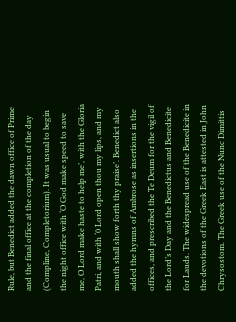Rule, but Benedict added the dawn office of Prime and the final office at the completion of the day (Compline, Completorium). It was usual to begin the night office with ‘O God make speed to save me, O Lord make haste to help me’, with the Gloria Patri, and with ‘0 Lord open thou my lips, and my mouth shall show forth thy praise’. Benedict also added the hymns of Ambrose as insertions in the offices, and prescribed the Te Deum for the vigil of the Lord’s Day and the Benedictus and Benedicite for Lauds. The widespread use of the Benedicite in the devotions of the Greek East is attested in John Chrysostom. The Greek use of the Nunc Dimittis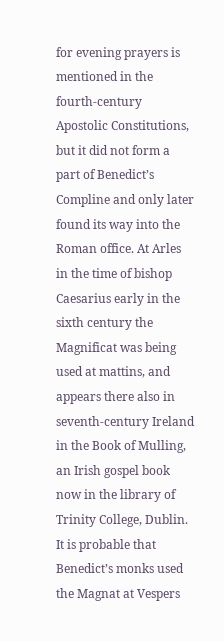for evening prayers is mentioned in the fourth-century Apostolic Constitutions, but it did not form a part of Benedict’s Compline and only later found its way into the Roman office. At Arles in the time of bishop Caesarius early in the sixth century the Magnificat was being used at mattins, and appears there also in seventh-century Ireland in the Book of Mulling, an Irish gospel book now in the library of Trinity College, Dublin. It is probable that Benedict’s monks used the Magnat at Vespers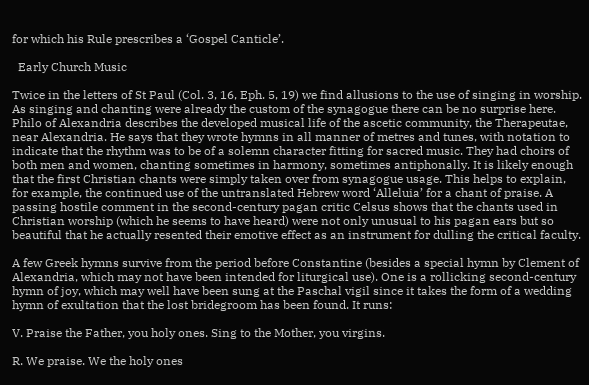for which his Rule prescribes a ‘Gospel Canticle’.

  Early Church Music

Twice in the letters of St Paul (Col. 3, 16, Eph. 5, 19) we find allusions to the use of singing in worship. As singing and chanting were already the custom of the synagogue there can be no surprise here. Philo of Alexandria describes the developed musical life of the ascetic community, the Therapeutae, near Alexandria. He says that they wrote hymns in all manner of metres and tunes, with notation to indicate that the rhythm was to be of a solemn character fitting for sacred music. They had choirs of both men and women, chanting sometimes in harmony, sometimes antiphonally. It is likely enough that the first Christian chants were simply taken over from synagogue usage. This helps to explain, for example, the continued use of the untranslated Hebrew word ‘Alleluia’ for a chant of praise. A passing hostile comment in the second-century pagan critic Celsus shows that the chants used in Christian worship (which he seems to have heard) were not only unusual to his pagan ears but so beautiful that he actually resented their emotive effect as an instrument for dulling the critical faculty.

A few Greek hymns survive from the period before Constantine (besides a special hymn by Clement of Alexandria, which may not have been intended for liturgical use). One is a rollicking second-century hymn of joy, which may well have been sung at the Paschal vigil since it takes the form of a wedding hymn of exultation that the lost bridegroom has been found. It runs:

V. Praise the Father, you holy ones. Sing to the Mother, you virgins.

R. We praise. We the holy ones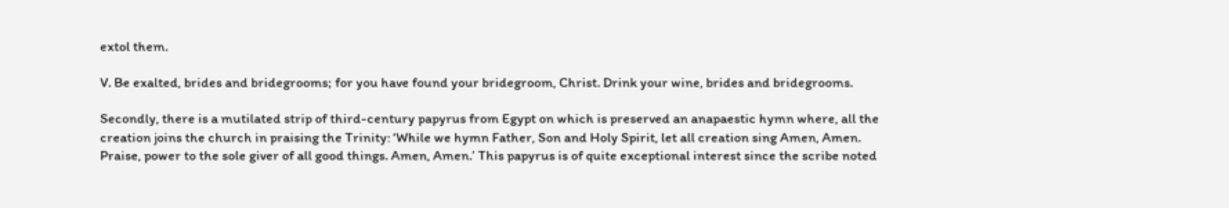extol them.

V. Be exalted, brides and bridegrooms; for you have found your bridegroom, Christ. Drink your wine, brides and bridegrooms.

Secondly, there is a mutilated strip of third-century papyrus from Egypt on which is preserved an anapaestic hymn where, all the creation joins the church in praising the Trinity: ‘While we hymn Father, Son and Holy Spirit, let all creation sing Amen, Amen. Praise, power to the sole giver of all good things. Amen, Amen.’ This papyrus is of quite exceptional interest since the scribe noted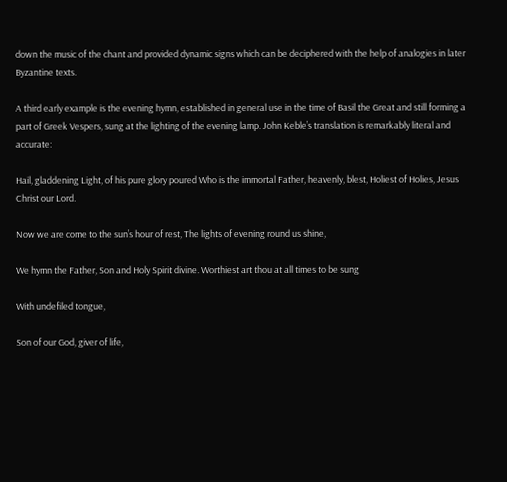down the music of the chant and provided dynamic signs which can be deciphered with the help of analogies in later Byzantine texts.

A third early example is the evening hymn, established in general use in the time of Basil the Great and still forming a part of Greek Vespers, sung at the lighting of the evening lamp. John Keble’s translation is remarkably literal and accurate:

Hail, gladdening Light, of his pure glory poured Who is the immortal Father, heavenly, blest, Holiest of Holies, Jesus Christ our Lord.

Now we are come to the sun’s hour of rest, The lights of evening round us shine,

We hymn the Father, Son and Holy Spirit divine. Worthiest art thou at all times to be sung

With undefiled tongue,

Son of our God, giver of life,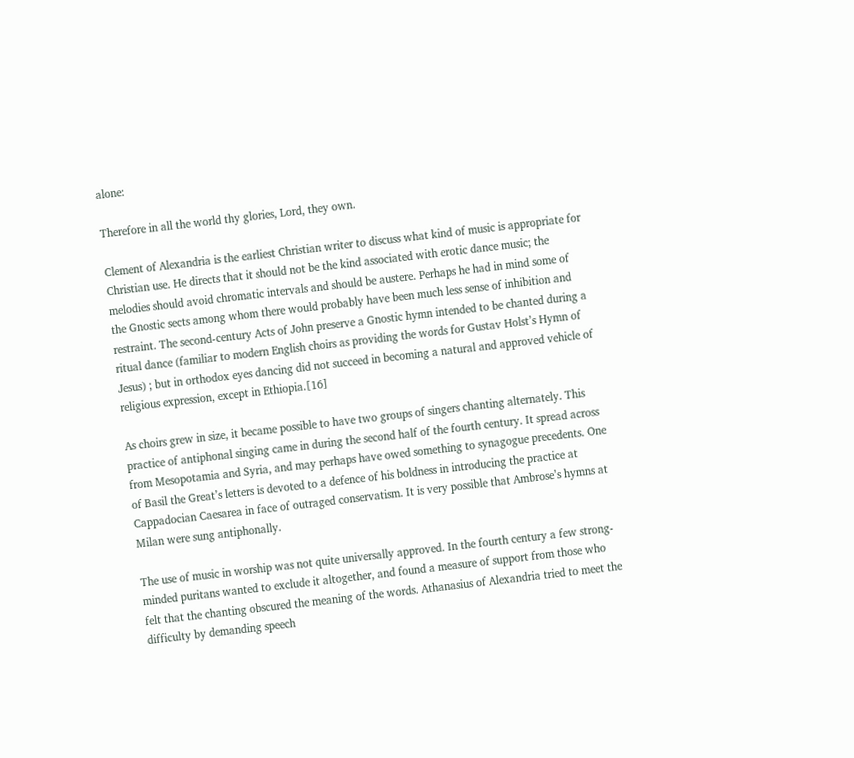alone:

Therefore in all the world thy glories, Lord, they own.

Clement of Alexandria is the earliest Christian writer to discuss what kind of music is appropriate for Christian use. He directs that it should not be the kind associated with erotic dance music; the melodies should avoid chromatic intervals and should be austere. Perhaps he had in mind some of the Gnostic sects among whom there would probably have been much less sense of inhibition and restraint. The second-century Acts of John preserve a Gnostic hymn intended to be chanted during a ritual dance (familiar to modern English choirs as providing the words for Gustav Holst’s Hymn of Jesus) ; but in orthodox eyes dancing did not succeed in becoming a natural and approved vehicle of religious expression, except in Ethiopia.[16]

As choirs grew in size, it became possible to have two groups of singers chanting alternately. This practice of antiphonal singing came in during the second half of the fourth century. It spread across from Mesopotamia and Syria, and may perhaps have owed something to synagogue precedents. One of Basil the Great’s letters is devoted to a defence of his boldness in introducing the practice at Cappadocian Caesarea in face of outraged conservatism. It is very possible that Ambrose’s hymns at Milan were sung antiphonally.

The use of music in worship was not quite universally approved. In the fourth century a few strong-minded puritans wanted to exclude it altogether, and found a measure of support from those who felt that the chanting obscured the meaning of the words. Athanasius of Alexandria tried to meet the difficulty by demanding speech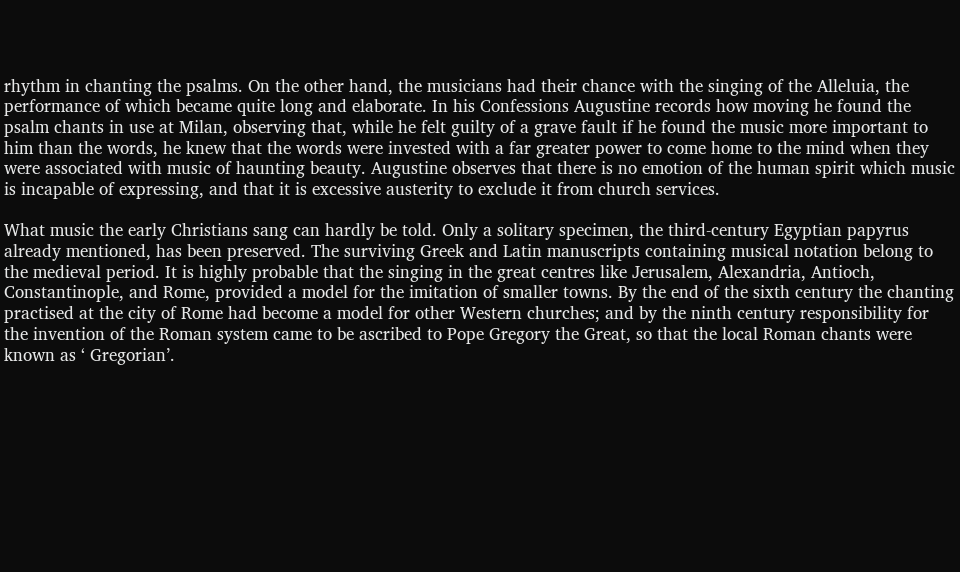rhythm in chanting the psalms. On the other hand, the musicians had their chance with the singing of the Alleluia, the performance of which became quite long and elaborate. In his Confessions Augustine records how moving he found the psalm chants in use at Milan, observing that, while he felt guilty of a grave fault if he found the music more important to him than the words, he knew that the words were invested with a far greater power to come home to the mind when they were associated with music of haunting beauty. Augustine observes that there is no emotion of the human spirit which music is incapable of expressing, and that it is excessive austerity to exclude it from church services.

What music the early Christians sang can hardly be told. Only a solitary specimen, the third-century Egyptian papyrus already mentioned, has been preserved. The surviving Greek and Latin manuscripts containing musical notation belong to the medieval period. It is highly probable that the singing in the great centres like Jerusalem, Alexandria, Antioch, Constantinople, and Rome, provided a model for the imitation of smaller towns. By the end of the sixth century the chanting practised at the city of Rome had become a model for other Western churches; and by the ninth century responsibility for the invention of the Roman system came to be ascribed to Pope Gregory the Great, so that the local Roman chants were known as ‘ Gregorian’.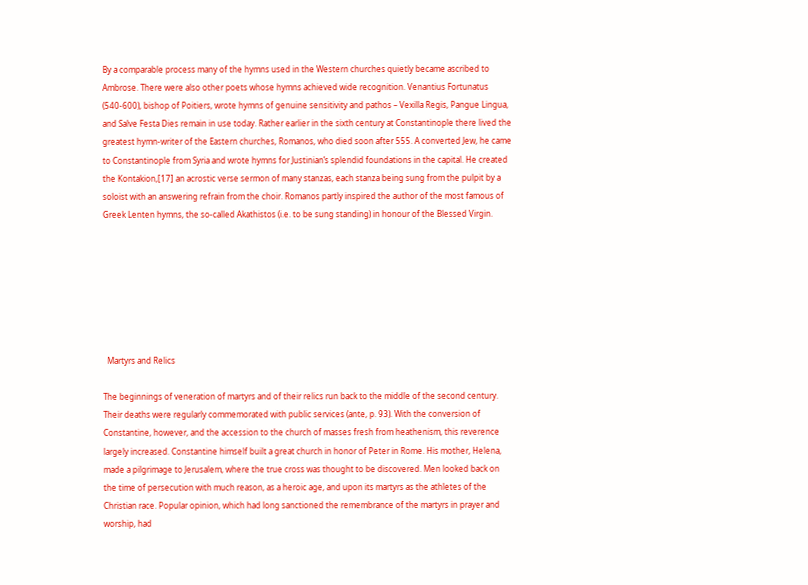By a comparable process many of the hymns used in the Western churches quietly became ascribed to Ambrose. There were also other poets whose hymns achieved wide recognition. Venantius Fortunatus (540-600), bishop of Poitiers, wrote hymns of genuine sensitivity and pathos – Vexilla Regis, Pangue Lingua, and Salve Festa Dies remain in use today. Rather earlier in the sixth century at Constantinople there lived the greatest hymn-writer of the Eastern churches, Romanos, who died soon after 555. A converted Jew, he came to Constantinople from Syria and wrote hymns for Justinian’s splendid foundations in the capital. He created the Kontakion,[17] an acrostic verse sermon of many stanzas, each stanza being sung from the pulpit by a soloist with an answering refrain from the choir. Romanos partly inspired the author of the most famous of Greek Lenten hymns, the so-called Akathistos (i.e. to be sung standing) in honour of the Blessed Virgin.







  Martyrs and Relics

The beginnings of veneration of martyrs and of their relics run back to the middle of the second century. Their deaths were regularly commemorated with public services (ante, p. 93). With the conversion of Constantine, however, and the accession to the church of masses fresh from heathenism, this reverence largely increased. Constantine himself built a great church in honor of Peter in Rome. His mother, Helena, made a pilgrimage to Jerusalem, where the true cross was thought to be discovered. Men looked back on the time of persecution with much reason, as a heroic age, and upon its martyrs as the athletes of the Christian race. Popular opinion, which had long sanctioned the remembrance of the martyrs in prayer and worship, had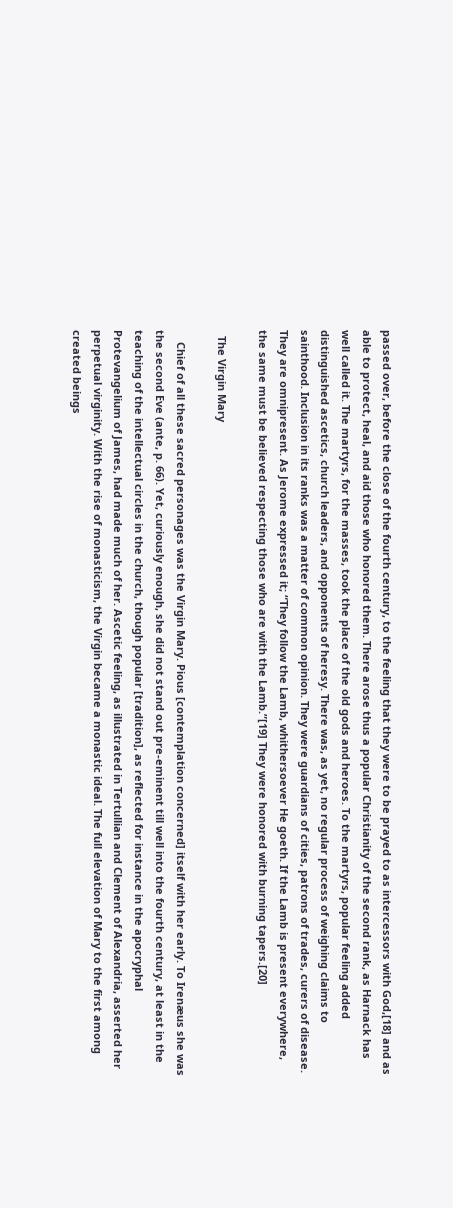passed over, before the close of the fourth century, to the feeling that they were to be prayed to as intercessors with God,[18] and as able to protect, heal, and aid those who honored them. There arose thus a popular Christianity of the second rank, as Harnack has well called it. The martyrs, for the masses, took the place of the old gods and heroes. To the martyrs, popular feeling added distinguished ascetics, church leaders, and opponents of heresy. There was, as yet, no regular process of weighing claims to sainthood. Inclusion in its ranks was a matter of common opinion. They were guardians of cities, patrons of trades, curers of disease. They are omnipresent. As Jerome expressed it; “They follow the Lamb, whithersoever He goeth. If the Lamb is present everywhere, the same must be believed respecting those who are with the Lamb.”[19] They were honored with burning tapers.[20]

  The Virgin Mary

    Chief of all these sacred personages was the Virgin Mary. Pious [contemplation concerned] itself with her early. To Irenæus she was the second Eve (ante, p. 66). Yet, curiously enough, she did not stand out pre-eminent till well into the fourth century, at least in the teaching of the intellectual circles in the church, though popular [tradition], as reflected for instance in the apocryphal Protevangelium of James, had made much of her. Ascetic feeling, as illustrated in Tertullian and Clement of Alexandria, asserted her perpetual virginity. With the rise of monasticism, the Virgin became a monastic ideal. The full elevation of Mary to the first among created beings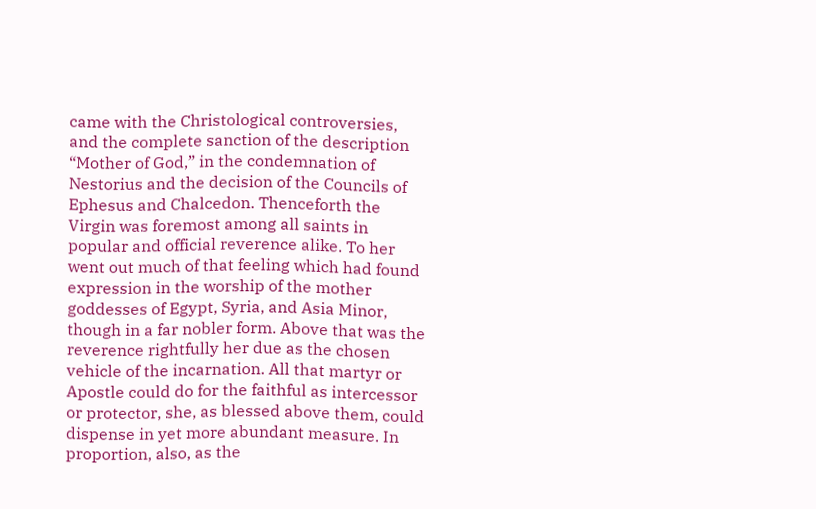came with the Christological controversies, and the complete sanction of the description “Mother of God,” in the condemnation of Nestorius and the decision of the Councils of Ephesus and Chalcedon. Thenceforth the Virgin was foremost among all saints in popular and official reverence alike. To her went out much of that feeling which had found expression in the worship of the mother goddesses of Egypt, Syria, and Asia Minor, though in a far nobler form. Above that was the reverence rightfully her due as the chosen vehicle of the incarnation. All that martyr or Apostle could do for the faithful as intercessor or protector, she, as blessed above them, could dispense in yet more abundant measure. In proportion, also, as the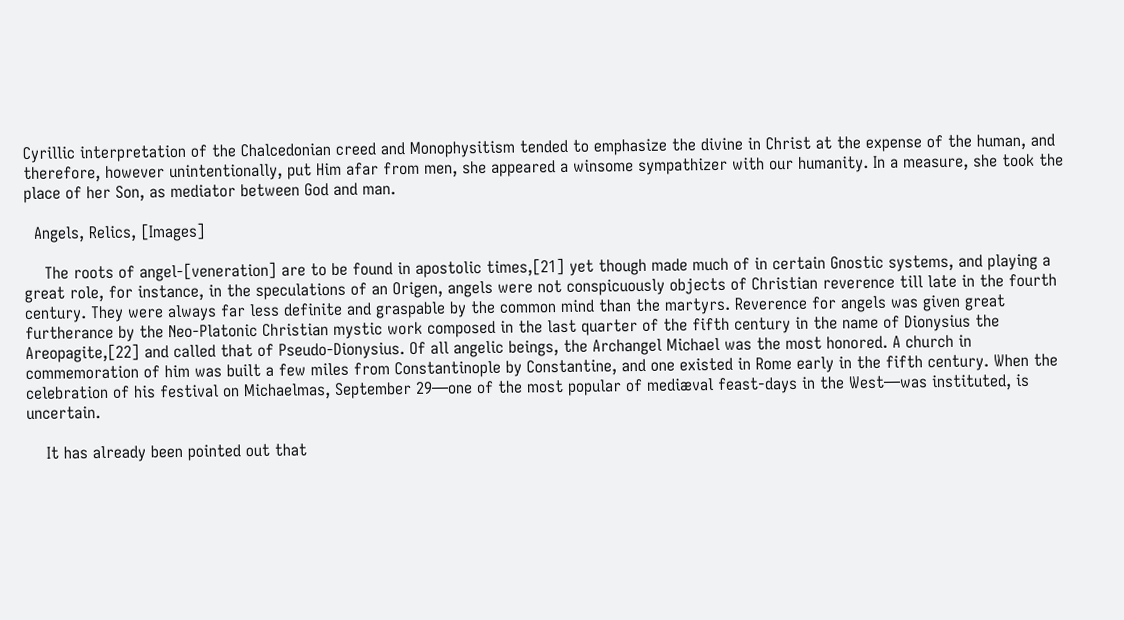Cyrillic interpretation of the Chalcedonian creed and Monophysitism tended to emphasize the divine in Christ at the expense of the human, and therefore, however unintentionally, put Him afar from men, she appeared a winsome sympathizer with our humanity. In a measure, she took the place of her Son, as mediator between God and man.

  Angels, Relics, [Images]

    The roots of angel-[veneration] are to be found in apostolic times,[21] yet though made much of in certain Gnostic systems, and playing a great role, for instance, in the speculations of an Origen, angels were not conspicuously objects of Christian reverence till late in the fourth century. They were always far less definite and graspable by the common mind than the martyrs. Reverence for angels was given great furtherance by the Neo-Platonic Christian mystic work composed in the last quarter of the fifth century in the name of Dionysius the Areopagite,[22] and called that of Pseudo-Dionysius. Of all angelic beings, the Archangel Michael was the most honored. A church in commemoration of him was built a few miles from Constantinople by Constantine, and one existed in Rome early in the fifth century. When the celebration of his festival on Michaelmas, September 29—one of the most popular of mediæval feast-days in the West—was instituted, is uncertain.

    It has already been pointed out that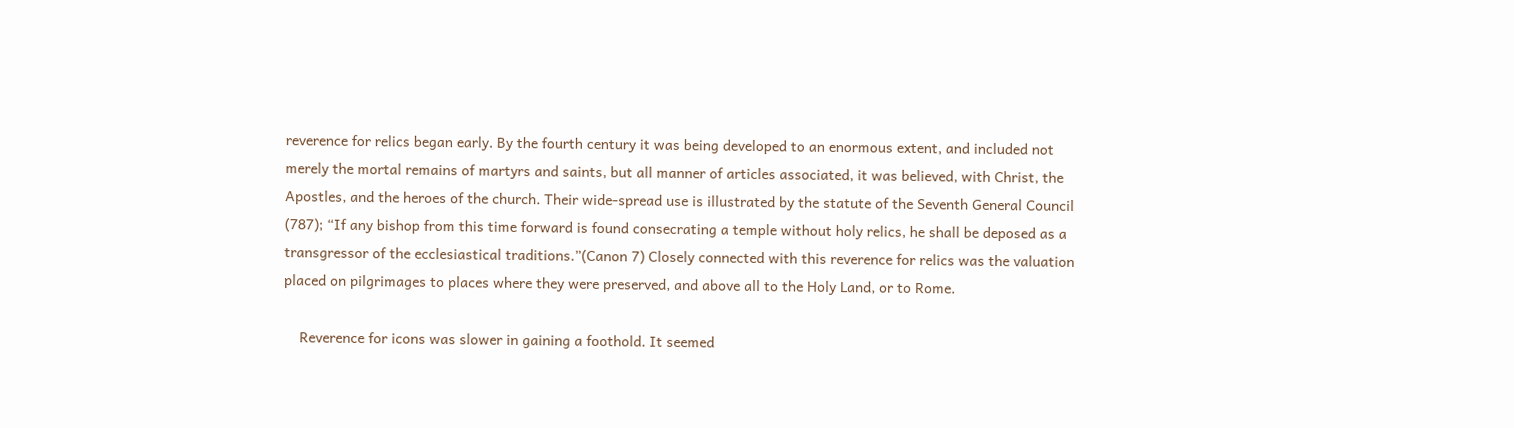reverence for relics began early. By the fourth century it was being developed to an enormous extent, and included not merely the mortal remains of martyrs and saints, but all manner of articles associated, it was believed, with Christ, the Apostles, and the heroes of the church. Their wide-spread use is illustrated by the statute of the Seventh General Council (787); “If any bishop from this time forward is found consecrating a temple without holy relics, he shall be deposed as a transgressor of the ecclesiastical traditions.”(Canon 7) Closely connected with this reverence for relics was the valuation placed on pilgrimages to places where they were preserved, and above all to the Holy Land, or to Rome.

    Reverence for icons was slower in gaining a foothold. It seemed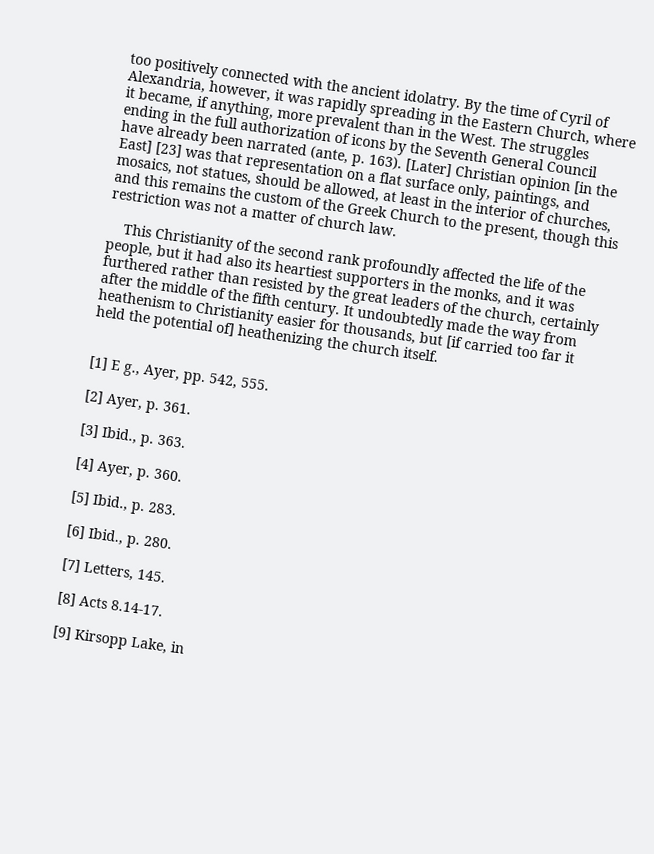too positively connected with the ancient idolatry. By the time of Cyril of Alexandria, however, it was rapidly spreading in the Eastern Church, where it became, if anything, more prevalent than in the West. The struggles ending in the full authorization of icons by the Seventh General Council have already been narrated (ante, p. 163). [Later] Christian opinion [in the East] [23] was that representation on a flat surface only, paintings, and mosaics, not statues, should be allowed, at least in the interior of churches, and this remains the custom of the Greek Church to the present, though this restriction was not a matter of church law.

    This Christianity of the second rank profoundly affected the life of the people, but it had also its heartiest supporters in the monks, and it was furthered rather than resisted by the great leaders of the church, certainly after the middle of the fifth century. It undoubtedly made the way from heathenism to Christianity easier for thousands, but [if carried too far it held the potential of] heathenizing the church itself.


[1] E g., Ayer, pp. 542, 555.

[2] Ayer, p. 361.

[3] Ibid., p. 363.

[4] Ayer, p. 360.

[5] Ibid., p. 283.

[6] Ibid., p. 280.

[7] Letters, 145.

[8] Acts 8.14-17.

[9] Kirsopp Lake, in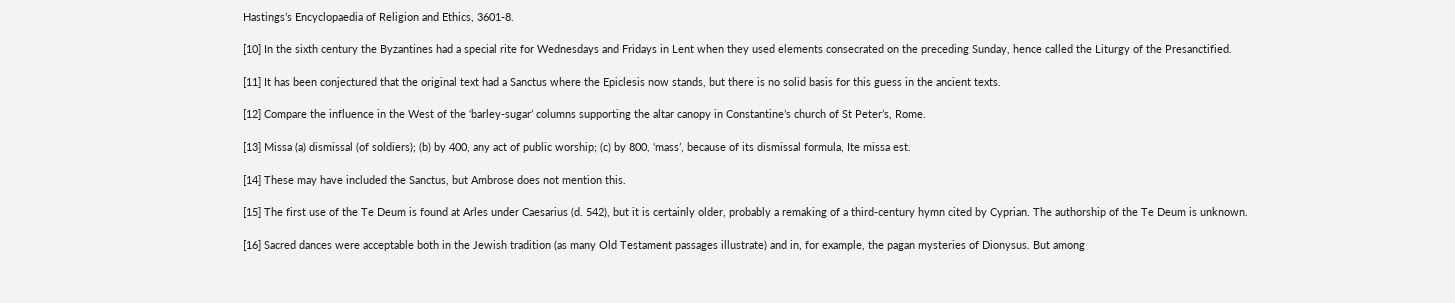Hastings’s Encyclopaedia of Religion and Ethics, 3601-8.

[10] In the sixth century the Byzantines had a special rite for Wednesdays and Fridays in Lent when they used elements consecrated on the preceding Sunday, hence called the Liturgy of the Presanctified.

[11] It has been conjectured that the original text had a Sanctus where the Epiclesis now stands, but there is no solid basis for this guess in the ancient texts.

[12] Compare the influence in the West of the ‘barley-sugar’ columns supporting the altar canopy in Constantine’s church of St Peter’s, Rome.

[13] Missa (a) dismissal (of soldiers); (b) by 400, any act of public worship; (c) by 800, ‘mass’, because of its dismissal formula, Ite missa est.

[14] These may have included the Sanctus, but Ambrose does not mention this.

[15] The first use of the Te Deum is found at Arles under Caesarius (d. 542), but it is certainly older, probably a remaking of a third-century hymn cited by Cyprian. The authorship of the Te Deum is unknown.

[16] Sacred dances were acceptable both in the Jewish tradition (as many Old Testament passages illustrate) and in, for example, the pagan mysteries of Dionysus. But among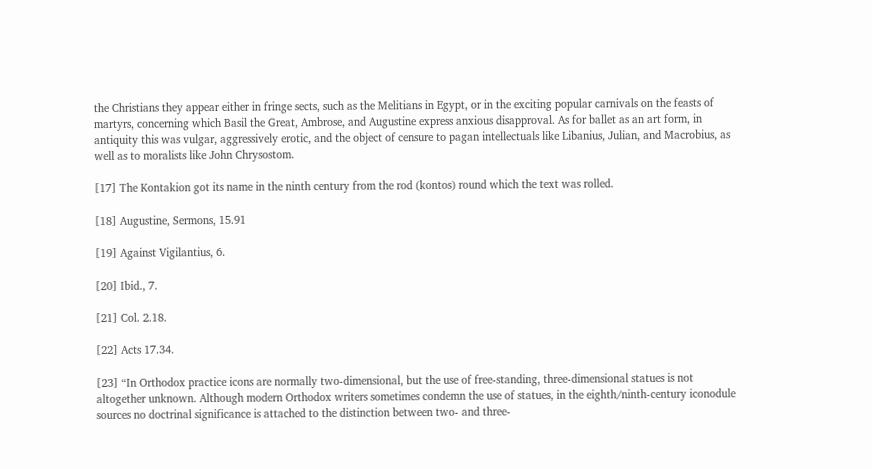the Christians they appear either in fringe sects, such as the Melitians in Egypt, or in the exciting popular carnivals on the feasts of martyrs, concerning which Basil the Great, Ambrose, and Augustine express anxious disapproval. As for ballet as an art form, in antiquity this was vulgar, aggressively erotic, and the object of censure to pagan intellectuals like Libanius, Julian, and Macrobius, as well as to moralists like John Chrysostom.

[17] The Kontakion got its name in the ninth century from the rod (kontos) round which the text was rolled.

[18] Augustine, Sermons, 15.91

[19] Against Vigilantius, 6.

[20] Ibid., 7.

[21] Col. 2.18.

[22] Acts 17.34.

[23] “In Orthodox practice icons are normally two-dimensional, but the use of free-standing, three-dimensional statues is not altogether unknown. Although modern Orthodox writers sometimes condemn the use of statues, in the eighth/ninth-century iconodule sources no doctrinal significance is attached to the distinction between two- and three-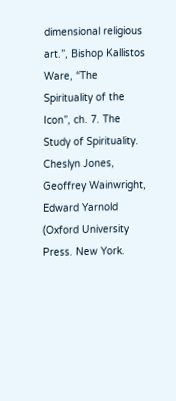dimensional religious art.”, Bishop Kallistos Ware, “The Spirituality of the Icon”, ch. 7. The Study of Spirituality. Cheslyn Jones, Geoffrey Wainwright, Edward Yarnold (Oxford University Press. New York.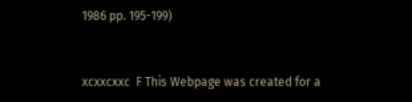1986 pp. 195-199)


xcxxcxxc  F This Webpage was created for a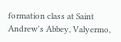formation class at Saint Andrew's Abbey, Valyermo,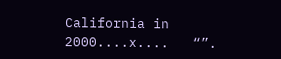California in 2000....x....   “”.